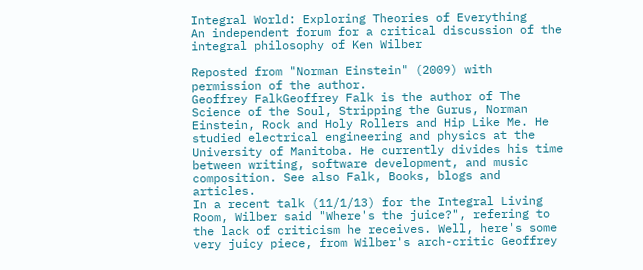Integral World: Exploring Theories of Everything
An independent forum for a critical discussion of the integral philosophy of Ken Wilber

Reposted from "Norman Einstein" (2009) with permission of the author.
Geoffrey FalkGeoffrey Falk is the author of The Science of the Soul, Stripping the Gurus, Norman Einstein, Rock and Holy Rollers and Hip Like Me. He studied electrical engineering and physics at the University of Manitoba. He currently divides his time between writing, software development, and music composition. See also Falk, Books, blogs and articles.
In a recent talk (11/1/13) for the Integral Living Room, Wilber said "Where's the juice?", refering to the lack of criticism he receives. Well, here's some very juicy piece, from Wilber's arch-critic Geoffrey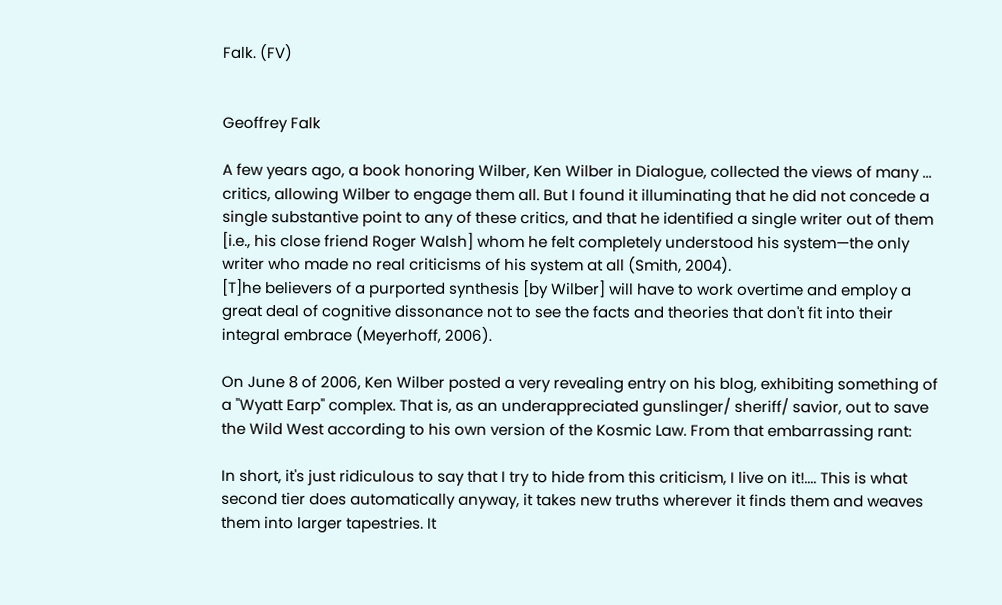Falk. (FV)


Geoffrey Falk

A few years ago, a book honoring Wilber, Ken Wilber in Dialogue, collected the views of many ... critics, allowing Wilber to engage them all. But I found it illuminating that he did not concede a single substantive point to any of these critics, and that he identified a single writer out of them [i.e., his close friend Roger Walsh] whom he felt completely understood his system—the only writer who made no real criticisms of his system at all (Smith, 2004).
[T]he believers of a purported synthesis [by Wilber] will have to work overtime and employ a great deal of cognitive dissonance not to see the facts and theories that don't fit into their integral embrace (Meyerhoff, 2006).

On June 8 of 2006, Ken Wilber posted a very revealing entry on his blog, exhibiting something of a "Wyatt Earp" complex. That is, as an underappreciated gunslinger/ sheriff/ savior, out to save the Wild West according to his own version of the Kosmic Law. From that embarrassing rant:

In short, it's just ridiculous to say that I try to hide from this criticism, I live on it!.... This is what second tier does automatically anyway, it takes new truths wherever it finds them and weaves them into larger tapestries. It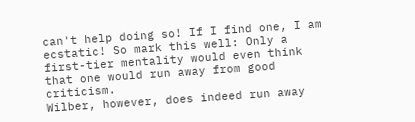can't help doing so! If I find one, I am ecstatic! So mark this well: Only a first-tier mentality would even think that one would run away from good criticism.
Wilber, however, does indeed run away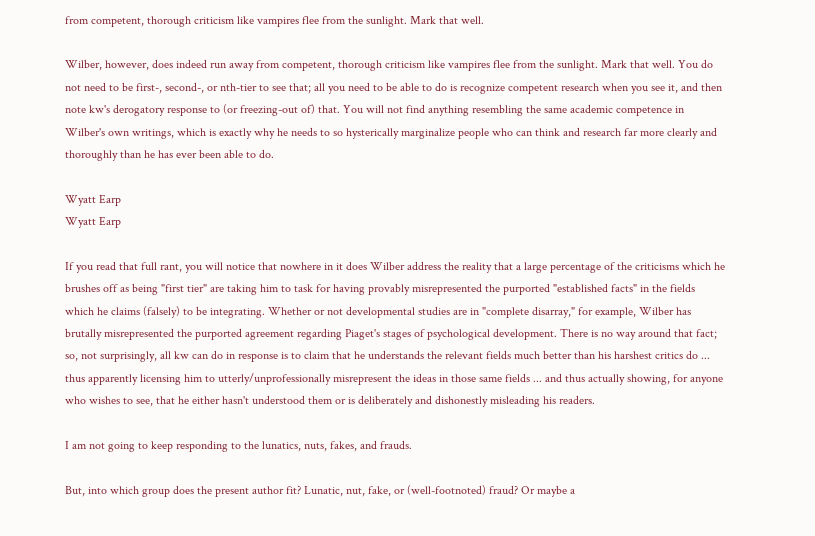from competent, thorough criticism like vampires flee from the sunlight. Mark that well.

Wilber, however, does indeed run away from competent, thorough criticism like vampires flee from the sunlight. Mark that well. You do not need to be first-, second-, or nth-tier to see that; all you need to be able to do is recognize competent research when you see it, and then note kw's derogatory response to (or freezing-out of) that. You will not find anything resembling the same academic competence in Wilber's own writings, which is exactly why he needs to so hysterically marginalize people who can think and research far more clearly and thoroughly than he has ever been able to do.

Wyatt Earp
Wyatt Earp

If you read that full rant, you will notice that nowhere in it does Wilber address the reality that a large percentage of the criticisms which he brushes off as being "first tier" are taking him to task for having provably misrepresented the purported "established facts" in the fields which he claims (falsely) to be integrating. Whether or not developmental studies are in "complete disarray," for example, Wilber has brutally misrepresented the purported agreement regarding Piaget's stages of psychological development. There is no way around that fact; so, not surprisingly, all kw can do in response is to claim that he understands the relevant fields much better than his harshest critics do ... thus apparently licensing him to utterly/unprofessionally misrepresent the ideas in those same fields ... and thus actually showing, for anyone who wishes to see, that he either hasn't understood them or is deliberately and dishonestly misleading his readers.

I am not going to keep responding to the lunatics, nuts, fakes, and frauds.

But, into which group does the present author fit? Lunatic, nut, fake, or (well-footnoted) fraud? Or maybe a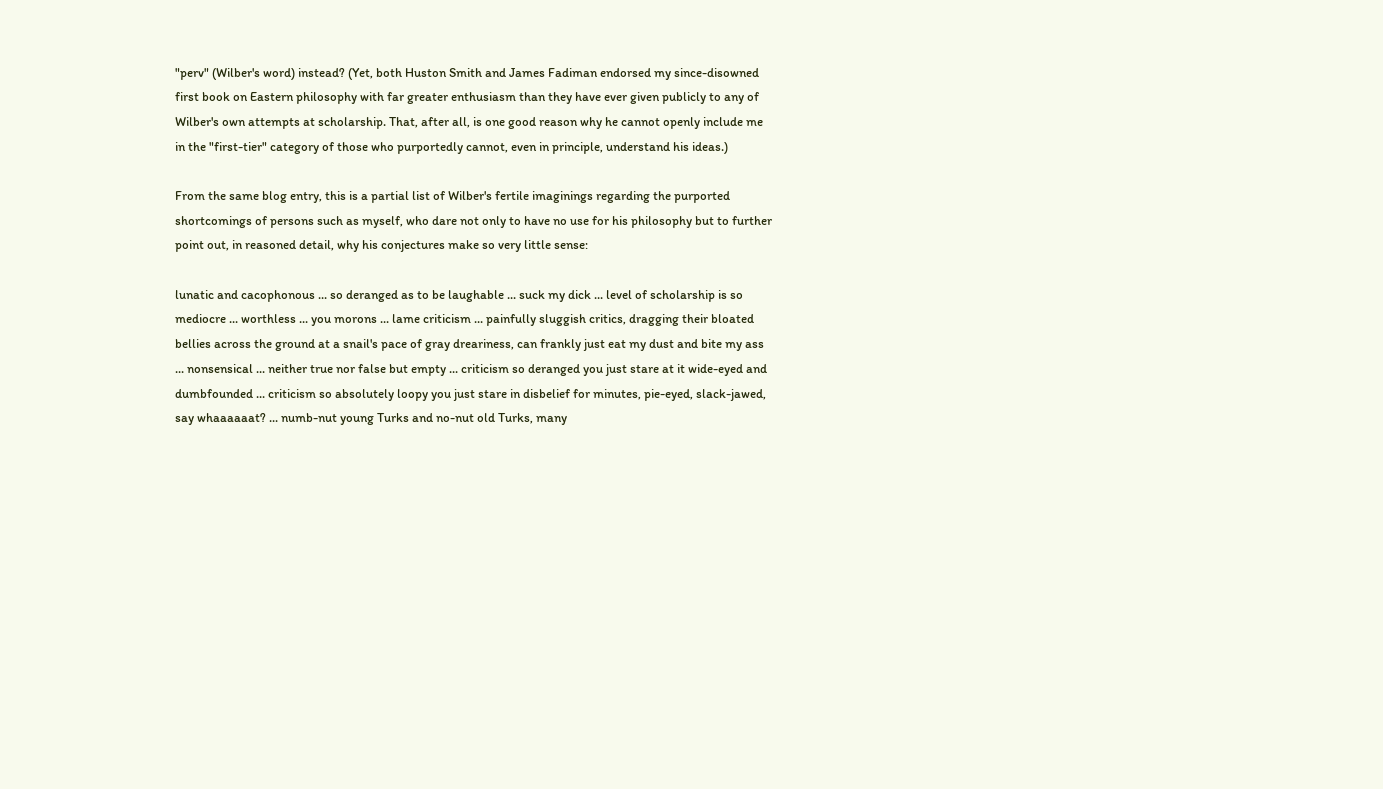"perv" (Wilber's word) instead? (Yet, both Huston Smith and James Fadiman endorsed my since-disowned first book on Eastern philosophy with far greater enthusiasm than they have ever given publicly to any of Wilber's own attempts at scholarship. That, after all, is one good reason why he cannot openly include me in the "first-tier" category of those who purportedly cannot, even in principle, understand his ideas.)

From the same blog entry, this is a partial list of Wilber's fertile imaginings regarding the purported shortcomings of persons such as myself, who dare not only to have no use for his philosophy but to further point out, in reasoned detail, why his conjectures make so very little sense:

lunatic and cacophonous ... so deranged as to be laughable ... suck my dick ... level of scholarship is so mediocre ... worthless ... you morons ... lame criticism ... painfully sluggish critics, dragging their bloated bellies across the ground at a snail's pace of gray dreariness, can frankly just eat my dust and bite my ass ... nonsensical ... neither true nor false but empty ... criticism so deranged you just stare at it wide-eyed and dumbfounded ... criticism so absolutely loopy you just stare in disbelief for minutes, pie-eyed, slack-jawed, say whaaaaaat? ... numb-nut young Turks and no-nut old Turks, many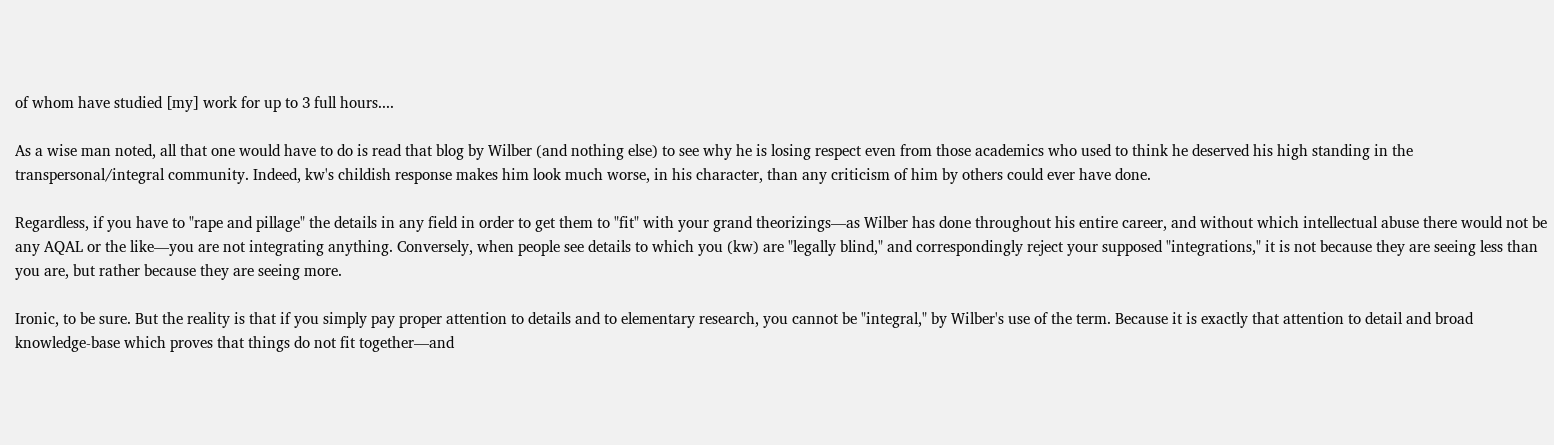of whom have studied [my] work for up to 3 full hours....

As a wise man noted, all that one would have to do is read that blog by Wilber (and nothing else) to see why he is losing respect even from those academics who used to think he deserved his high standing in the transpersonal/integral community. Indeed, kw's childish response makes him look much worse, in his character, than any criticism of him by others could ever have done.

Regardless, if you have to "rape and pillage" the details in any field in order to get them to "fit" with your grand theorizings—as Wilber has done throughout his entire career, and without which intellectual abuse there would not be any AQAL or the like—you are not integrating anything. Conversely, when people see details to which you (kw) are "legally blind," and correspondingly reject your supposed "integrations," it is not because they are seeing less than you are, but rather because they are seeing more.

Ironic, to be sure. But the reality is that if you simply pay proper attention to details and to elementary research, you cannot be "integral," by Wilber's use of the term. Because it is exactly that attention to detail and broad knowledge-base which proves that things do not fit together—and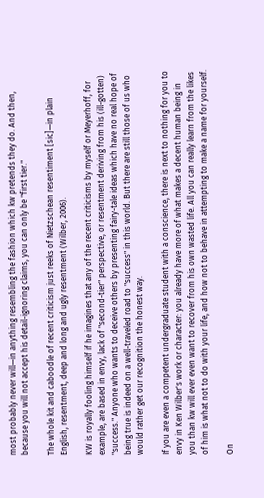most probably never will—in anything resembling the fashion which kw pretends they do. And then, because you will not accept his detail-ignoring claims, you can only be "first tier."

The whole kit and caboodle of recent criticism just reeks of Nietzschean resentiment [sic]—in plain English, resentment, deep and long and ugly resentment (Wilber, 2006).

KW is royally fooling himself if he imagines that any of the recent criticisms by myself or Meyerhoff, for example, are based in envy, lack of "second-tier" perspective, or resentment deriving from his (ill-gotten) "success." Anyone who wants to deceive others by presenting fairy-tale ideas which have no real hope of being true is indeed on a well-traveled road to "success" in this world. But there are still those of us who would rather get our recognition the honest way.

If you are even a competent undergraduate student with a conscience, there is next to nothing for you to envy in Ken Wilber's work or character: you already have more of what makes a decent human being in you than kw will ever even want to recover from his own wasted life. All you can really learn from the likes of him is what not to do with your life, and how not to behave in attempting to make a name for yourself.

On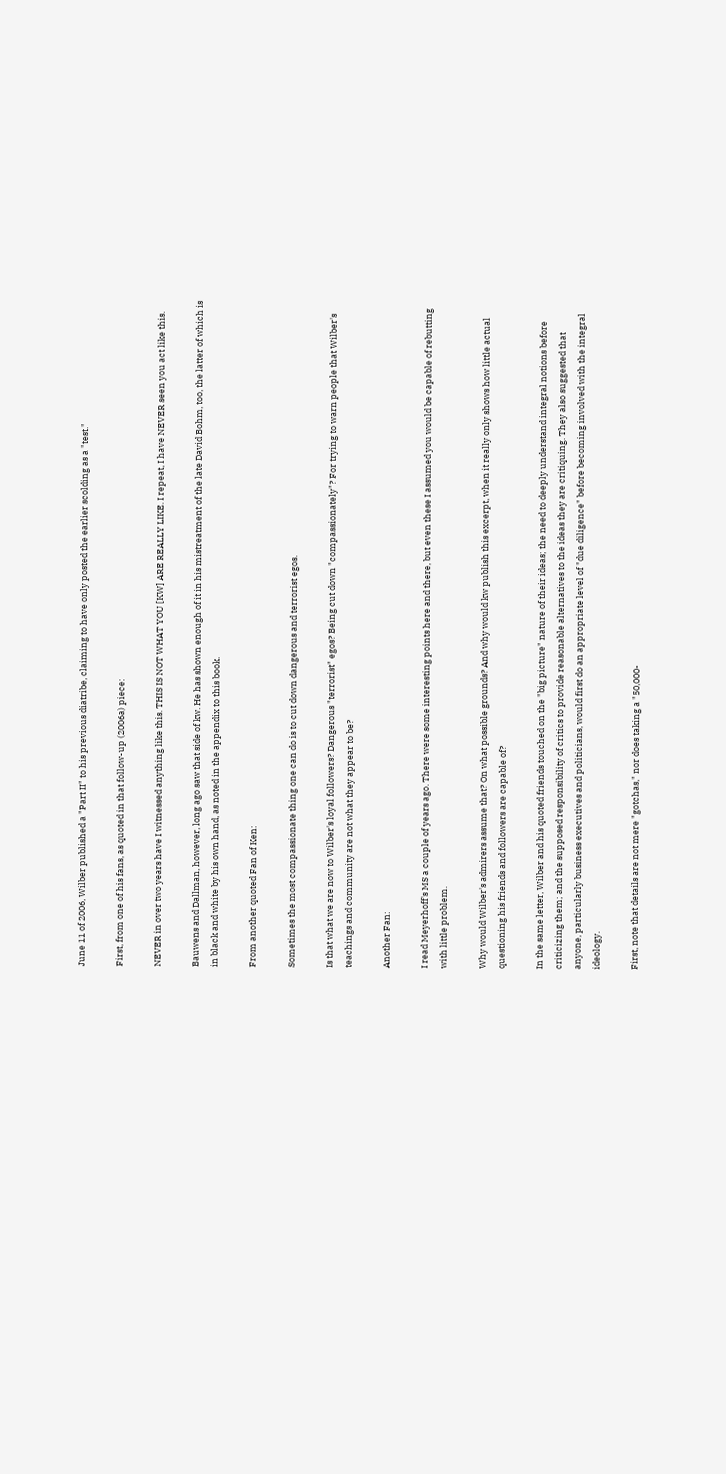June 11 of 2006, Wilber published a "Part II" to his previous diatribe, claiming to have only posted the earlier scolding as a "test."

First, from one of his fans, as quoted in that follow-up (2006a) piece:

NEVER in over two years have I witnessed anything like this. THIS IS NOT WHAT YOU [KW] ARE REALLY LIKE. I repeat, I have NEVER seen you act like this.

Bauwens and Dallman, however, long ago saw that side of kw. He has shown enough of it in his mistreatment of the late David Bohm, too, the latter of which is in black and white by his own hand, as noted in the appendix to this book.

From another quoted Fan of Ken:

Sometimes the most compassionate thing one can do is to cut down dangerous and terrorist egos.

Is that what we are now to Wilber's loyal followers? Dangerous "terrorist" egos? Being cut down "compassionately"? For trying to warn people that Wilber's teachings and community are not what they appear to be?

Another Fan:

I read Meyerhoff's MS a couple of years ago. There were some interesting points here and there, but even these I assumed you would be capable of rebutting with little problem.

Why would Wilber's admirers assume that? On what possible grounds? And why would kw publish this excerpt, when it really only shows how little actual questioning his friends and followers are capable of?

In the same letter, Wilber and his quoted friends touched on the "big picture" nature of their ideas; the need to deeply understand integral notions before criticizing them; and the supposed responsibility of critics to provide reasonable alternatives to the ideas they are critiquing. They also suggested that anyone, particularly business executives and politicians, would first do an appropriate level of "due diligence" before becoming involved with the integral ideology.

First, note that details are not mere "gotchas," nor does taking a "50,000-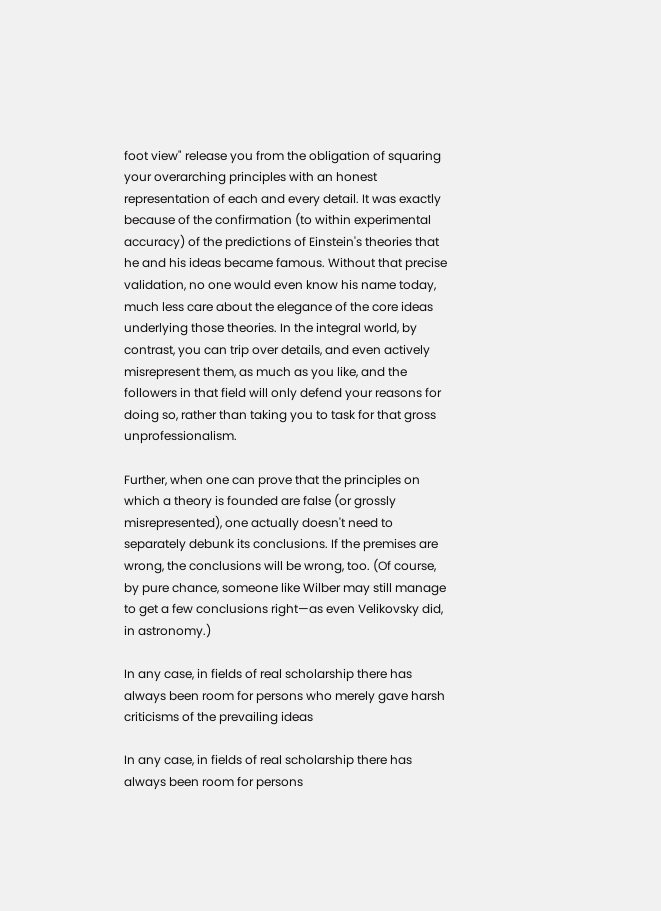foot view" release you from the obligation of squaring your overarching principles with an honest representation of each and every detail. It was exactly because of the confirmation (to within experimental accuracy) of the predictions of Einstein's theories that he and his ideas became famous. Without that precise validation, no one would even know his name today, much less care about the elegance of the core ideas underlying those theories. In the integral world, by contrast, you can trip over details, and even actively misrepresent them, as much as you like, and the followers in that field will only defend your reasons for doing so, rather than taking you to task for that gross unprofessionalism.

Further, when one can prove that the principles on which a theory is founded are false (or grossly misrepresented), one actually doesn't need to separately debunk its conclusions. If the premises are wrong, the conclusions will be wrong, too. (Of course, by pure chance, someone like Wilber may still manage to get a few conclusions right—as even Velikovsky did, in astronomy.)

In any case, in fields of real scholarship there has always been room for persons who merely gave harsh criticisms of the prevailing ideas

In any case, in fields of real scholarship there has always been room for persons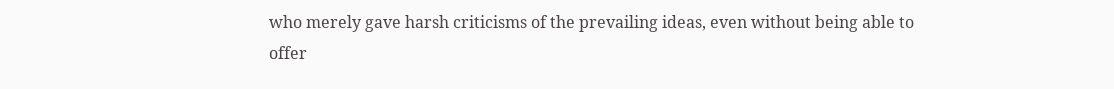who merely gave harsh criticisms of the prevailing ideas, even without being able to offer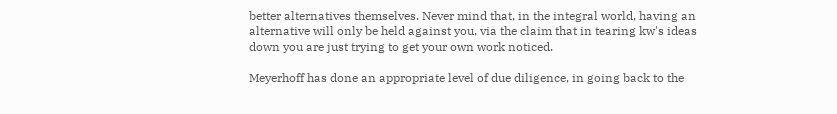better alternatives themselves. Never mind that, in the integral world, having an alternative will only be held against you, via the claim that in tearing kw's ideas down you are just trying to get your own work noticed.

Meyerhoff has done an appropriate level of due diligence, in going back to the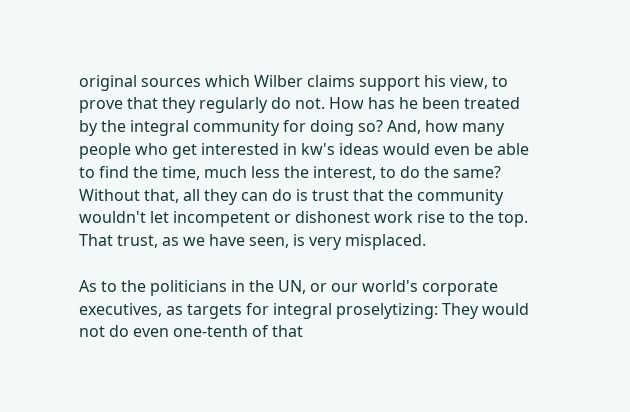original sources which Wilber claims support his view, to prove that they regularly do not. How has he been treated by the integral community for doing so? And, how many people who get interested in kw's ideas would even be able to find the time, much less the interest, to do the same? Without that, all they can do is trust that the community wouldn't let incompetent or dishonest work rise to the top. That trust, as we have seen, is very misplaced.

As to the politicians in the UN, or our world's corporate executives, as targets for integral proselytizing: They would not do even one-tenth of that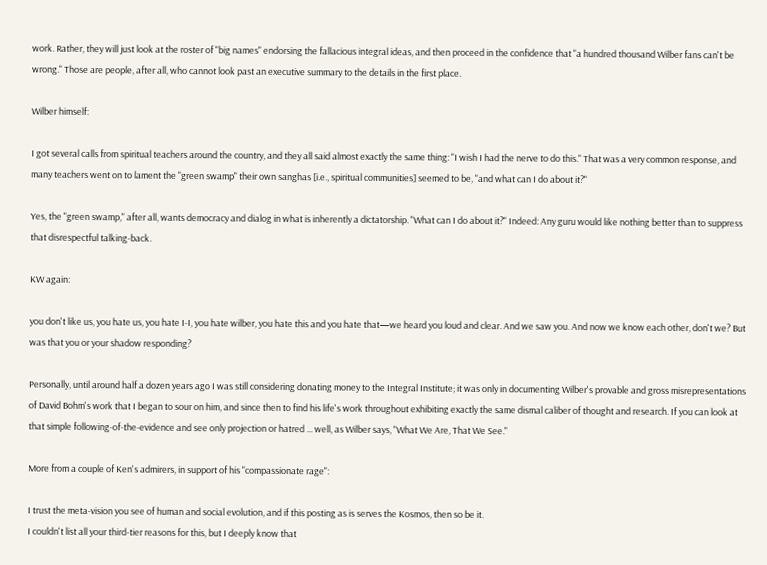work. Rather, they will just look at the roster of "big names" endorsing the fallacious integral ideas, and then proceed in the confidence that "a hundred thousand Wilber fans can't be wrong." Those are people, after all, who cannot look past an executive summary to the details in the first place.

Wilber himself:

I got several calls from spiritual teachers around the country, and they all said almost exactly the same thing: "I wish I had the nerve to do this." That was a very common response, and many teachers went on to lament the "green swamp" their own sanghas [i.e., spiritual communities] seemed to be, "and what can I do about it?"

Yes, the "green swamp," after all, wants democracy and dialog in what is inherently a dictatorship. "What can I do about it?" Indeed: Any guru would like nothing better than to suppress that disrespectful talking-back.

KW again:

you don't like us, you hate us, you hate I-I, you hate wilber, you hate this and you hate that—we heard you loud and clear. And we saw you. And now we know each other, don't we? But was that you or your shadow responding?

Personally, until around half a dozen years ago I was still considering donating money to the Integral Institute; it was only in documenting Wilber's provable and gross misrepresentations of David Bohm's work that I began to sour on him, and since then to find his life's work throughout exhibiting exactly the same dismal caliber of thought and research. If you can look at that simple following-of-the-evidence and see only projection or hatred ... well, as Wilber says, "What We Are, That We See."

More from a couple of Ken's admirers, in support of his "compassionate rage":

I trust the meta-vision you see of human and social evolution, and if this posting as is serves the Kosmos, then so be it.
I couldn't list all your third-tier reasons for this, but I deeply know that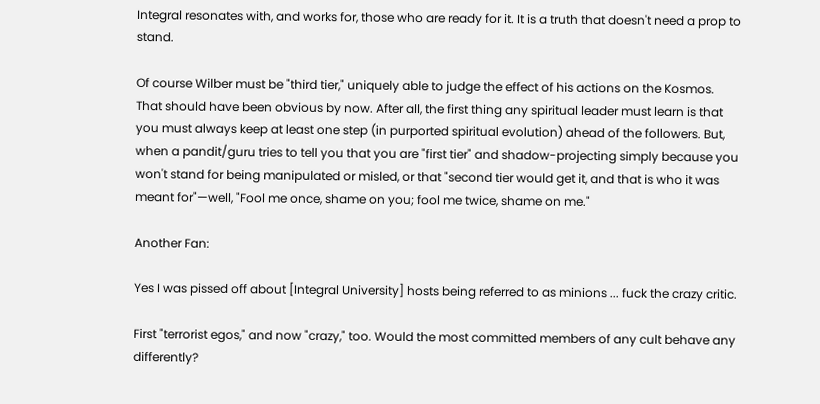Integral resonates with, and works for, those who are ready for it. It is a truth that doesn't need a prop to stand.

Of course Wilber must be "third tier," uniquely able to judge the effect of his actions on the Kosmos. That should have been obvious by now. After all, the first thing any spiritual leader must learn is that you must always keep at least one step (in purported spiritual evolution) ahead of the followers. But, when a pandit/guru tries to tell you that you are "first tier" and shadow-projecting simply because you won't stand for being manipulated or misled, or that "second tier would get it, and that is who it was meant for"—well, "Fool me once, shame on you; fool me twice, shame on me."

Another Fan:

Yes I was pissed off about [Integral University] hosts being referred to as minions ... fuck the crazy critic.

First "terrorist egos," and now "crazy," too. Would the most committed members of any cult behave any differently?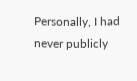Personally, I had never publicly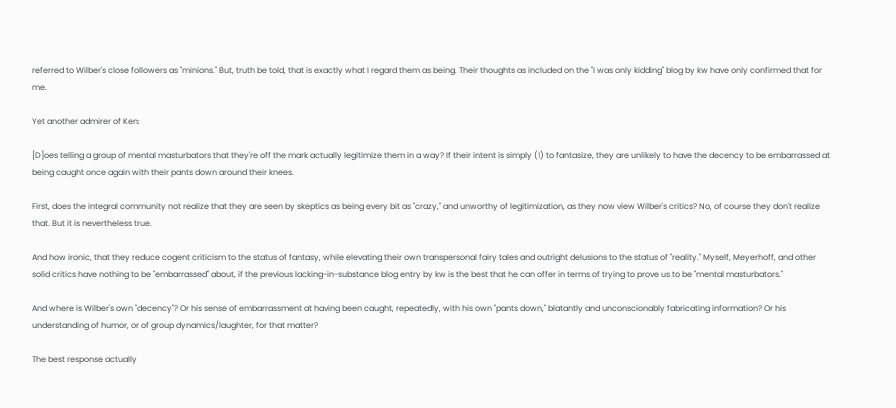referred to Wilber's close followers as "minions." But, truth be told, that is exactly what I regard them as being. Their thoughts as included on the "I was only kidding" blog by kw have only confirmed that for me.

Yet another admirer of Ken:

[D]oes telling a group of mental masturbators that they're off the mark actually legitimize them in a way? If their intent is simply (!) to fantasize, they are unlikely to have the decency to be embarrassed at being caught once again with their pants down around their knees.

First, does the integral community not realize that they are seen by skeptics as being every bit as "crazy," and unworthy of legitimization, as they now view Wilber's critics? No, of course they don't realize that. But it is nevertheless true.

And how ironic, that they reduce cogent criticism to the status of fantasy, while elevating their own transpersonal fairy tales and outright delusions to the status of "reality." Myself, Meyerhoff, and other solid critics have nothing to be "embarrassed" about, if the previous lacking-in-substance blog entry by kw is the best that he can offer in terms of trying to prove us to be "mental masturbators."

And where is Wilber's own "decency"? Or his sense of embarrassment at having been caught, repeatedly, with his own "pants down," blatantly and unconscionably fabricating information? Or his understanding of humor, or of group dynamics/laughter, for that matter?

The best response actually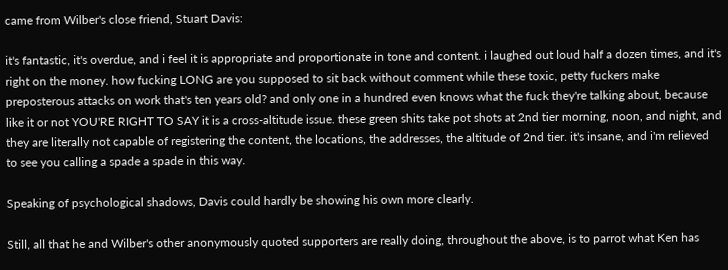came from Wilber's close friend, Stuart Davis:

it's fantastic, it's overdue, and i feel it is appropriate and proportionate in tone and content. i laughed out loud half a dozen times, and it's right on the money. how fucking LONG are you supposed to sit back without comment while these toxic, petty fuckers make preposterous attacks on work that's ten years old? and only one in a hundred even knows what the fuck they're talking about, because like it or not YOU'RE RIGHT TO SAY it is a cross-altitude issue. these green shits take pot shots at 2nd tier morning, noon, and night, and they are literally not capable of registering the content, the locations, the addresses, the altitude of 2nd tier. it's insane, and i'm relieved to see you calling a spade a spade in this way.

Speaking of psychological shadows, Davis could hardly be showing his own more clearly.

Still, all that he and Wilber's other anonymously quoted supporters are really doing, throughout the above, is to parrot what Ken has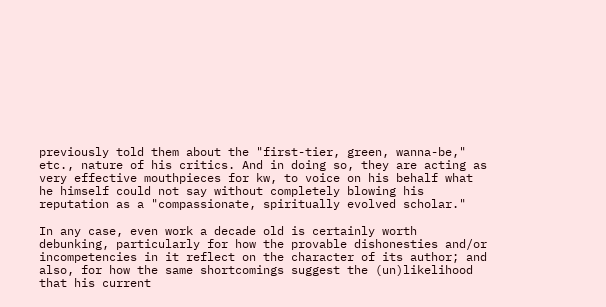previously told them about the "first-tier, green, wanna-be," etc., nature of his critics. And in doing so, they are acting as very effective mouthpieces for kw, to voice on his behalf what he himself could not say without completely blowing his reputation as a "compassionate, spiritually evolved scholar."

In any case, even work a decade old is certainly worth debunking, particularly for how the provable dishonesties and/or incompetencies in it reflect on the character of its author; and also, for how the same shortcomings suggest the (un)likelihood that his current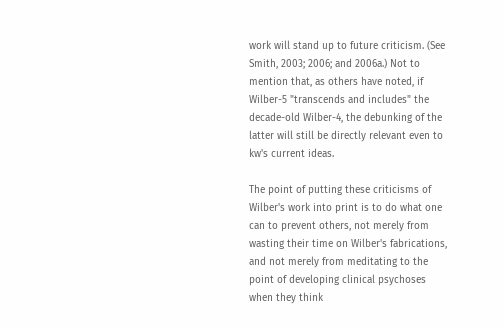work will stand up to future criticism. (See Smith, 2003; 2006; and 2006a.) Not to mention that, as others have noted, if Wilber-5 "transcends and includes" the decade-old Wilber-4, the debunking of the latter will still be directly relevant even to kw's current ideas.

The point of putting these criticisms of Wilber's work into print is to do what one can to prevent others, not merely from wasting their time on Wilber's fabrications, and not merely from meditating to the point of developing clinical psychoses when they think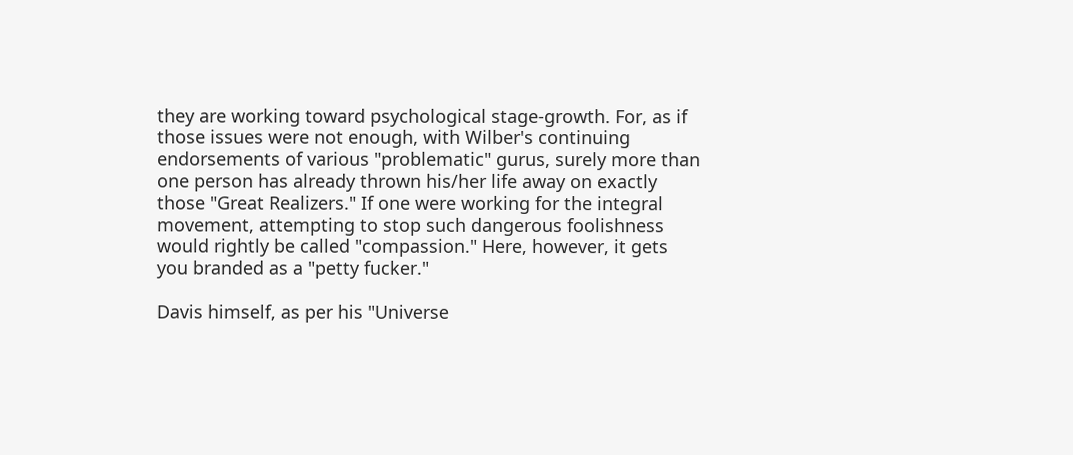they are working toward psychological stage-growth. For, as if those issues were not enough, with Wilber's continuing endorsements of various "problematic" gurus, surely more than one person has already thrown his/her life away on exactly those "Great Realizers." If one were working for the integral movement, attempting to stop such dangerous foolishness would rightly be called "compassion." Here, however, it gets you branded as a "petty fucker."

Davis himself, as per his "Universe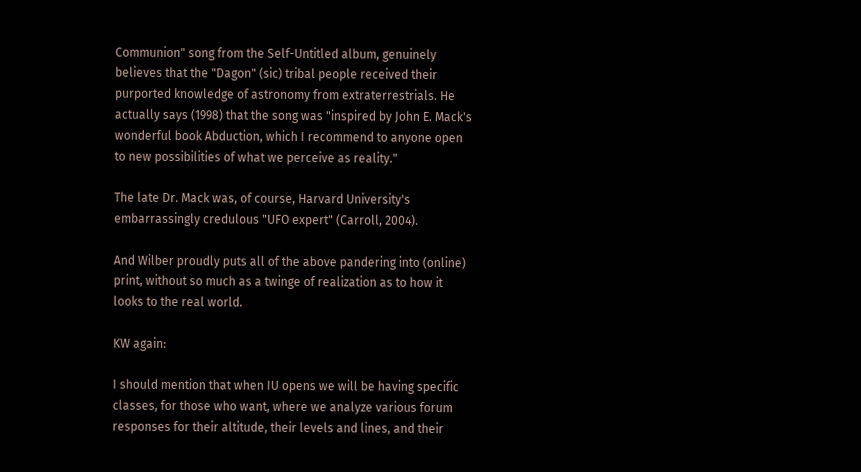Communion" song from the Self-Untitled album, genuinely believes that the "Dagon" (sic) tribal people received their purported knowledge of astronomy from extraterrestrials. He actually says (1998) that the song was "inspired by John E. Mack's wonderful book Abduction, which I recommend to anyone open to new possibilities of what we perceive as reality."

The late Dr. Mack was, of course, Harvard University's embarrassingly credulous "UFO expert" (Carroll, 2004).

And Wilber proudly puts all of the above pandering into (online) print, without so much as a twinge of realization as to how it looks to the real world.

KW again:

I should mention that when IU opens we will be having specific classes, for those who want, where we analyze various forum responses for their altitude, their levels and lines, and their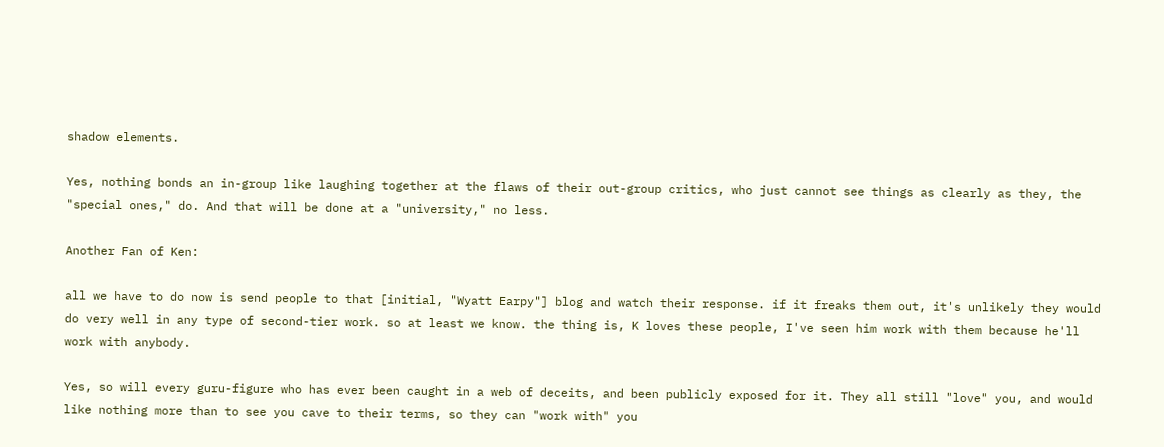shadow elements.

Yes, nothing bonds an in-group like laughing together at the flaws of their out-group critics, who just cannot see things as clearly as they, the "special ones," do. And that will be done at a "university," no less.

Another Fan of Ken:

all we have to do now is send people to that [initial, "Wyatt Earpy"] blog and watch their response. if it freaks them out, it's unlikely they would do very well in any type of second-tier work. so at least we know. the thing is, K loves these people, I've seen him work with them because he'll work with anybody.

Yes, so will every guru-figure who has ever been caught in a web of deceits, and been publicly exposed for it. They all still "love" you, and would like nothing more than to see you cave to their terms, so they can "work with" you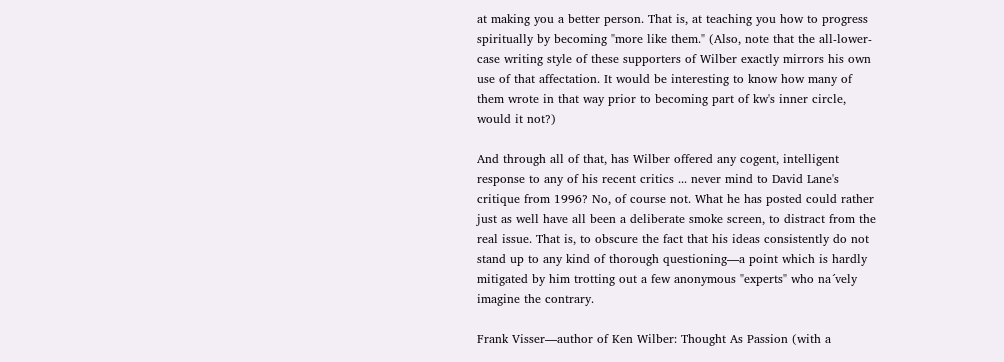at making you a better person. That is, at teaching you how to progress spiritually by becoming "more like them." (Also, note that the all-lower-case writing style of these supporters of Wilber exactly mirrors his own use of that affectation. It would be interesting to know how many of them wrote in that way prior to becoming part of kw's inner circle, would it not?)

And through all of that, has Wilber offered any cogent, intelligent response to any of his recent critics ... never mind to David Lane's critique from 1996? No, of course not. What he has posted could rather just as well have all been a deliberate smoke screen, to distract from the real issue. That is, to obscure the fact that his ideas consistently do not stand up to any kind of thorough questioning—a point which is hardly mitigated by him trotting out a few anonymous "experts" who na´vely imagine the contrary.

Frank Visser—author of Ken Wilber: Thought As Passion (with a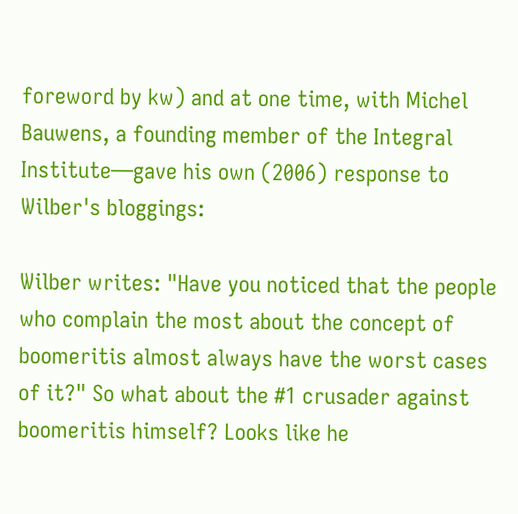foreword by kw) and at one time, with Michel Bauwens, a founding member of the Integral Institute—gave his own (2006) response to Wilber's bloggings:

Wilber writes: "Have you noticed that the people who complain the most about the concept of boomeritis almost always have the worst cases of it?" So what about the #1 crusader against boomeritis himself? Looks like he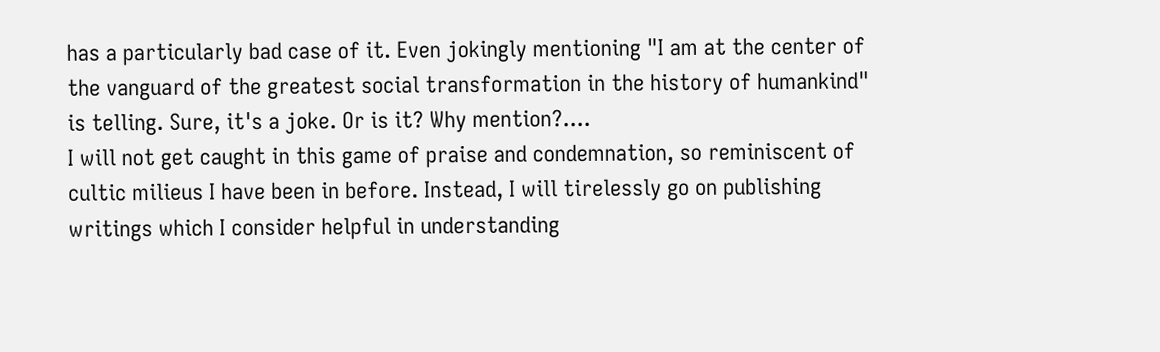has a particularly bad case of it. Even jokingly mentioning "I am at the center of the vanguard of the greatest social transformation in the history of humankind" is telling. Sure, it's a joke. Or is it? Why mention?....
I will not get caught in this game of praise and condemnation, so reminiscent of cultic milieus I have been in before. Instead, I will tirelessly go on publishing writings which I consider helpful in understanding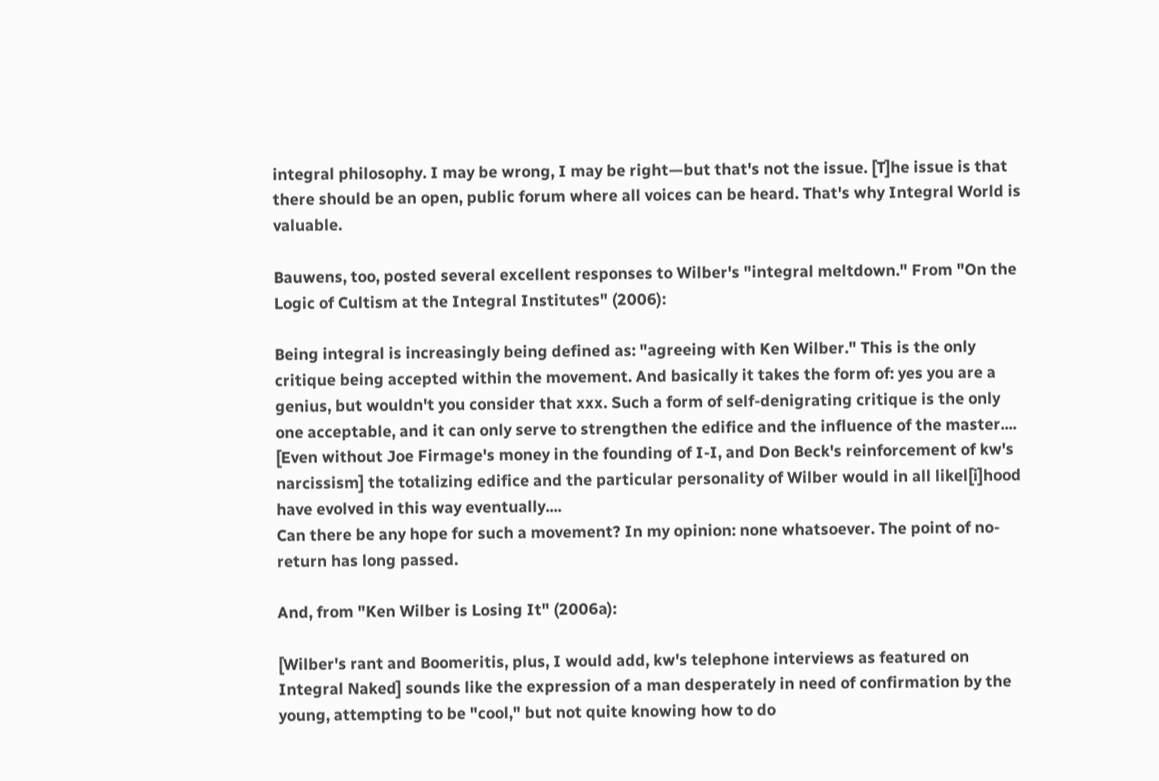integral philosophy. I may be wrong, I may be right—but that's not the issue. [T]he issue is that there should be an open, public forum where all voices can be heard. That's why Integral World is valuable.

Bauwens, too, posted several excellent responses to Wilber's "integral meltdown." From "On the Logic of Cultism at the Integral Institutes" (2006):

Being integral is increasingly being defined as: "agreeing with Ken Wilber." This is the only critique being accepted within the movement. And basically it takes the form of: yes you are a genius, but wouldn't you consider that xxx. Such a form of self-denigrating critique is the only one acceptable, and it can only serve to strengthen the edifice and the influence of the master....
[Even without Joe Firmage's money in the founding of I-I, and Don Beck's reinforcement of kw's narcissism] the totalizing edifice and the particular personality of Wilber would in all likel[i]hood have evolved in this way eventually....
Can there be any hope for such a movement? In my opinion: none whatsoever. The point of no-return has long passed.

And, from "Ken Wilber is Losing It" (2006a):

[Wilber's rant and Boomeritis, plus, I would add, kw's telephone interviews as featured on Integral Naked] sounds like the expression of a man desperately in need of confirmation by the young, attempting to be "cool," but not quite knowing how to do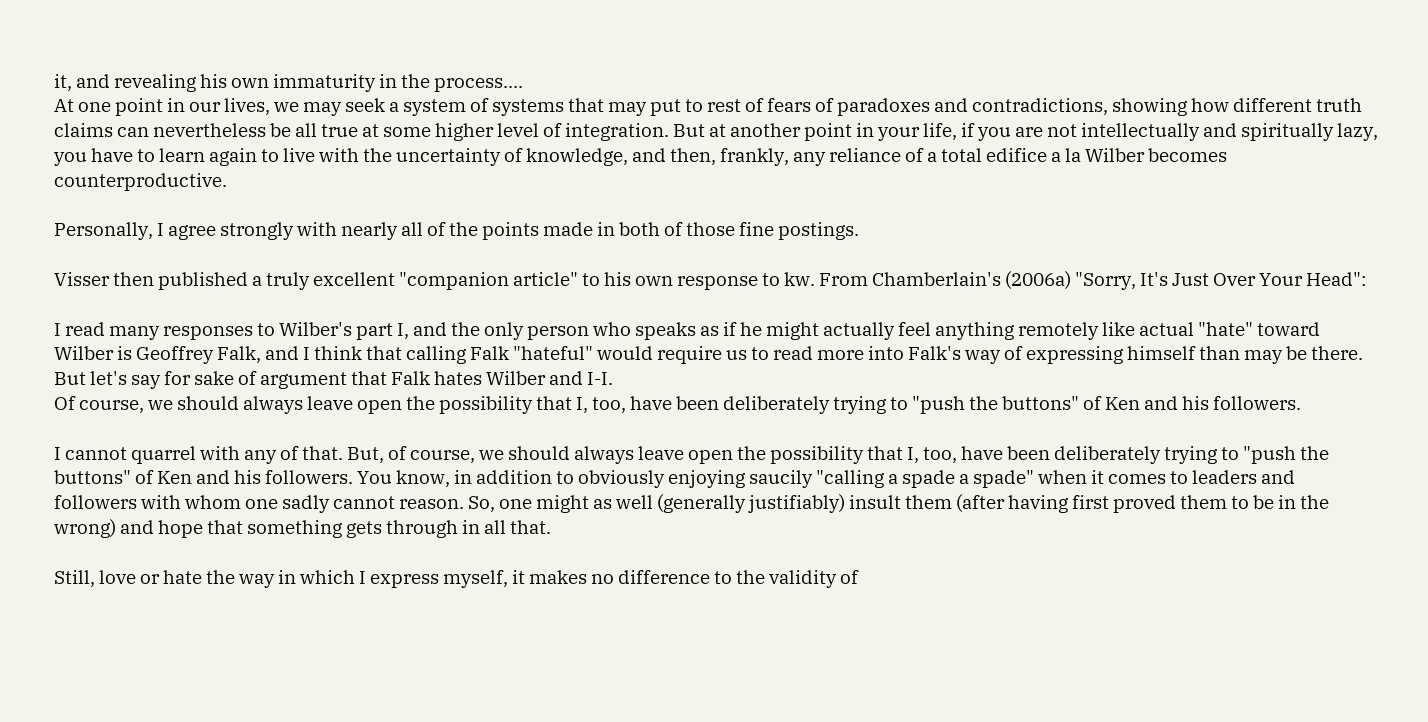it, and revealing his own immaturity in the process....
At one point in our lives, we may seek a system of systems that may put to rest of fears of paradoxes and contradictions, showing how different truth claims can nevertheless be all true at some higher level of integration. But at another point in your life, if you are not intellectually and spiritually lazy, you have to learn again to live with the uncertainty of knowledge, and then, frankly, any reliance of a total edifice a la Wilber becomes counterproductive.

Personally, I agree strongly with nearly all of the points made in both of those fine postings.

Visser then published a truly excellent "companion article" to his own response to kw. From Chamberlain's (2006a) "Sorry, It's Just Over Your Head":

I read many responses to Wilber's part I, and the only person who speaks as if he might actually feel anything remotely like actual "hate" toward Wilber is Geoffrey Falk, and I think that calling Falk "hateful" would require us to read more into Falk's way of expressing himself than may be there. But let's say for sake of argument that Falk hates Wilber and I-I.
Of course, we should always leave open the possibility that I, too, have been deliberately trying to "push the buttons" of Ken and his followers.

I cannot quarrel with any of that. But, of course, we should always leave open the possibility that I, too, have been deliberately trying to "push the buttons" of Ken and his followers. You know, in addition to obviously enjoying saucily "calling a spade a spade" when it comes to leaders and followers with whom one sadly cannot reason. So, one might as well (generally justifiably) insult them (after having first proved them to be in the wrong) and hope that something gets through in all that.

Still, love or hate the way in which I express myself, it makes no difference to the validity of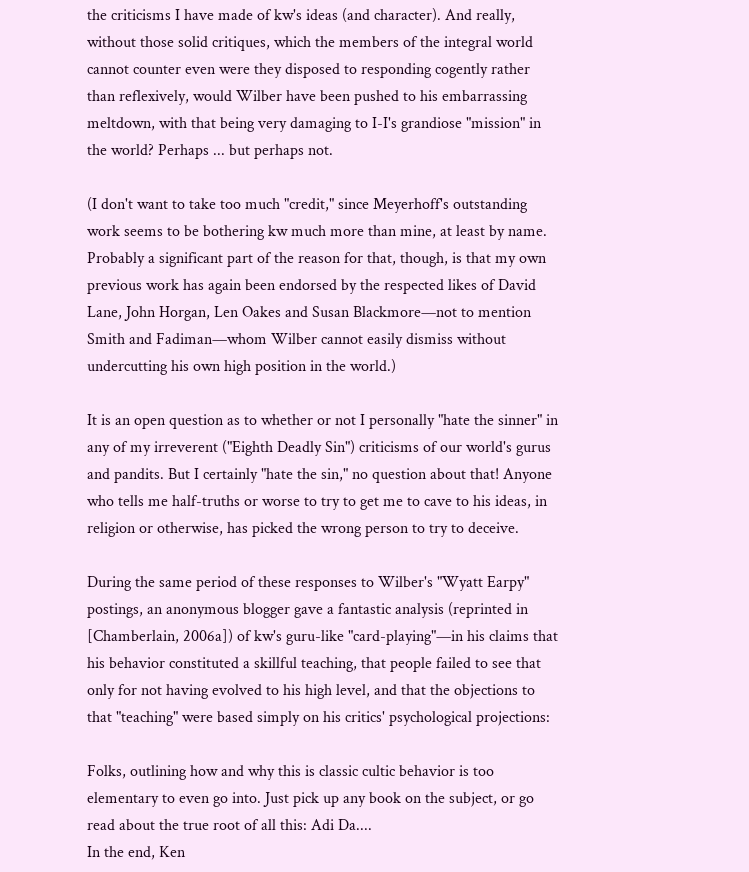the criticisms I have made of kw's ideas (and character). And really, without those solid critiques, which the members of the integral world cannot counter even were they disposed to responding cogently rather than reflexively, would Wilber have been pushed to his embarrassing meltdown, with that being very damaging to I-I's grandiose "mission" in the world? Perhaps ... but perhaps not.

(I don't want to take too much "credit," since Meyerhoff's outstanding work seems to be bothering kw much more than mine, at least by name. Probably a significant part of the reason for that, though, is that my own previous work has again been endorsed by the respected likes of David Lane, John Horgan, Len Oakes and Susan Blackmore—not to mention Smith and Fadiman—whom Wilber cannot easily dismiss without undercutting his own high position in the world.)

It is an open question as to whether or not I personally "hate the sinner" in any of my irreverent ("Eighth Deadly Sin") criticisms of our world's gurus and pandits. But I certainly "hate the sin," no question about that! Anyone who tells me half-truths or worse to try to get me to cave to his ideas, in religion or otherwise, has picked the wrong person to try to deceive.

During the same period of these responses to Wilber's "Wyatt Earpy" postings, an anonymous blogger gave a fantastic analysis (reprinted in [Chamberlain, 2006a]) of kw's guru-like "card-playing"—in his claims that his behavior constituted a skillful teaching, that people failed to see that only for not having evolved to his high level, and that the objections to that "teaching" were based simply on his critics' psychological projections:

Folks, outlining how and why this is classic cultic behavior is too elementary to even go into. Just pick up any book on the subject, or go read about the true root of all this: Adi Da....
In the end, Ken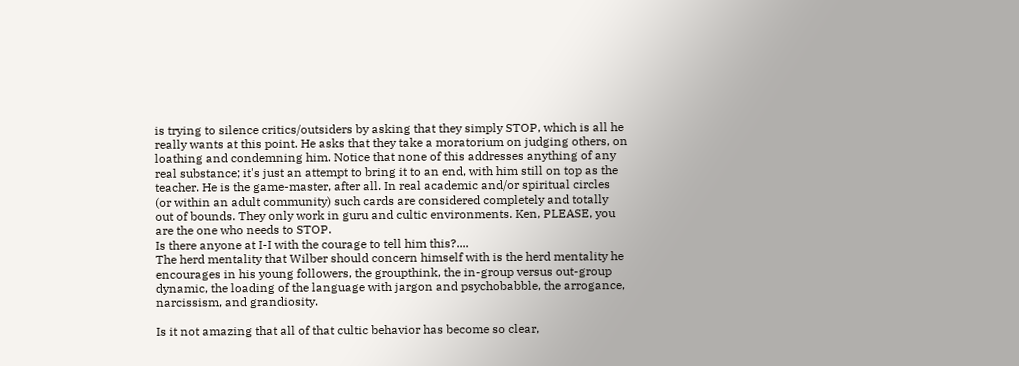is trying to silence critics/outsiders by asking that they simply STOP, which is all he really wants at this point. He asks that they take a moratorium on judging others, on loathing and condemning him. Notice that none of this addresses anything of any real substance; it's just an attempt to bring it to an end, with him still on top as the teacher. He is the game-master, after all. In real academic and/or spiritual circles (or within an adult community) such cards are considered completely and totally out of bounds. They only work in guru and cultic environments. Ken, PLEASE, you are the one who needs to STOP.
Is there anyone at I-I with the courage to tell him this?....
The herd mentality that Wilber should concern himself with is the herd mentality he encourages in his young followers, the groupthink, the in-group versus out-group dynamic, the loading of the language with jargon and psychobabble, the arrogance, narcissism, and grandiosity.

Is it not amazing that all of that cultic behavior has become so clear,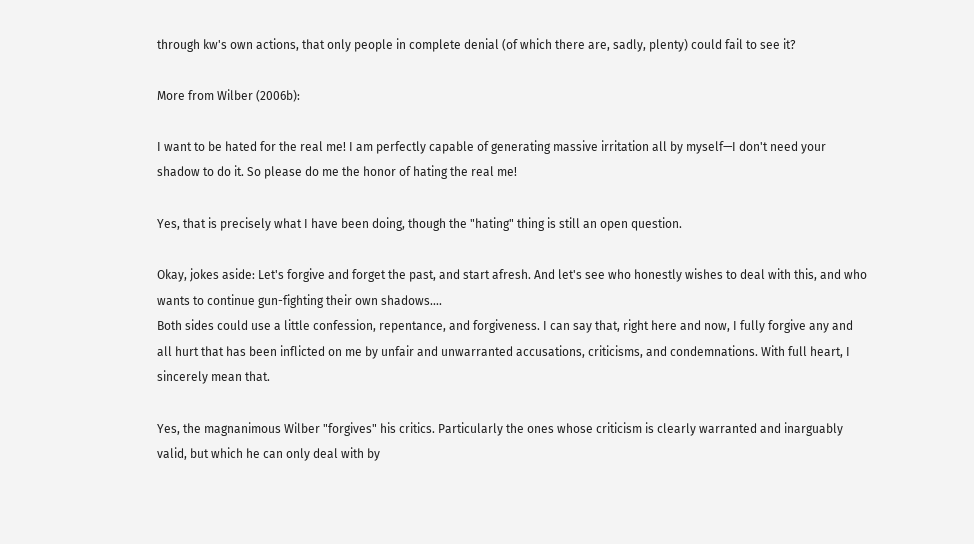through kw's own actions, that only people in complete denial (of which there are, sadly, plenty) could fail to see it?

More from Wilber (2006b):

I want to be hated for the real me! I am perfectly capable of generating massive irritation all by myself—I don't need your shadow to do it. So please do me the honor of hating the real me!

Yes, that is precisely what I have been doing, though the "hating" thing is still an open question.

Okay, jokes aside: Let's forgive and forget the past, and start afresh. And let's see who honestly wishes to deal with this, and who wants to continue gun-fighting their own shadows....
Both sides could use a little confession, repentance, and forgiveness. I can say that, right here and now, I fully forgive any and all hurt that has been inflicted on me by unfair and unwarranted accusations, criticisms, and condemnations. With full heart, I sincerely mean that.

Yes, the magnanimous Wilber "forgives" his critics. Particularly the ones whose criticism is clearly warranted and inarguably valid, but which he can only deal with by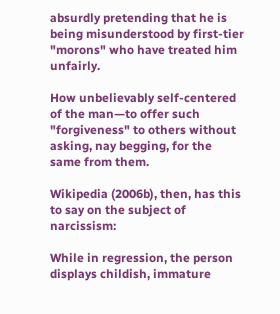absurdly pretending that he is being misunderstood by first-tier "morons" who have treated him unfairly.

How unbelievably self-centered of the man—to offer such "forgiveness" to others without asking, nay begging, for the same from them.

Wikipedia (2006b), then, has this to say on the subject of narcissism:

While in regression, the person displays childish, immature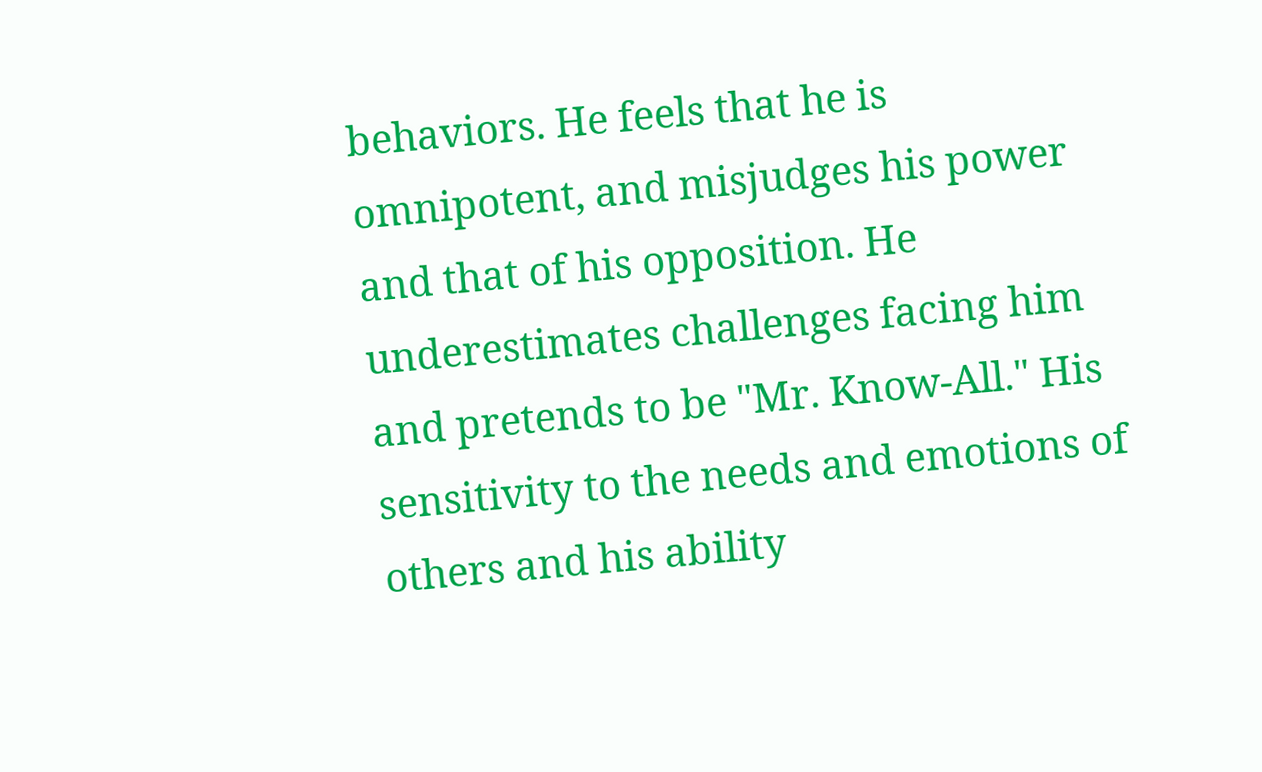behaviors. He feels that he is omnipotent, and misjudges his power and that of his opposition. He underestimates challenges facing him and pretends to be "Mr. Know-All." His sensitivity to the needs and emotions of others and his ability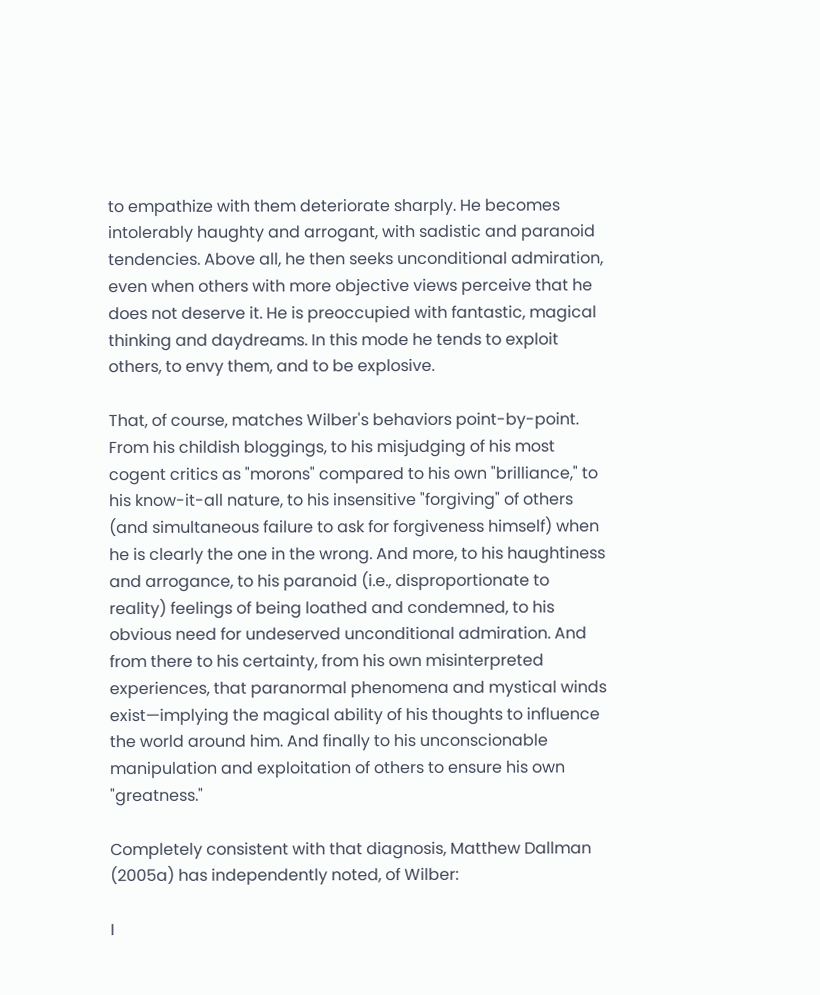to empathize with them deteriorate sharply. He becomes intolerably haughty and arrogant, with sadistic and paranoid tendencies. Above all, he then seeks unconditional admiration, even when others with more objective views perceive that he does not deserve it. He is preoccupied with fantastic, magical thinking and daydreams. In this mode he tends to exploit others, to envy them, and to be explosive.

That, of course, matches Wilber's behaviors point-by-point. From his childish bloggings, to his misjudging of his most cogent critics as "morons" compared to his own "brilliance," to his know-it-all nature, to his insensitive "forgiving" of others (and simultaneous failure to ask for forgiveness himself) when he is clearly the one in the wrong. And more, to his haughtiness and arrogance, to his paranoid (i.e., disproportionate to reality) feelings of being loathed and condemned, to his obvious need for undeserved unconditional admiration. And from there to his certainty, from his own misinterpreted experiences, that paranormal phenomena and mystical winds exist—implying the magical ability of his thoughts to influence the world around him. And finally to his unconscionable manipulation and exploitation of others to ensure his own "greatness."

Completely consistent with that diagnosis, Matthew Dallman (2005a) has independently noted, of Wilber:

I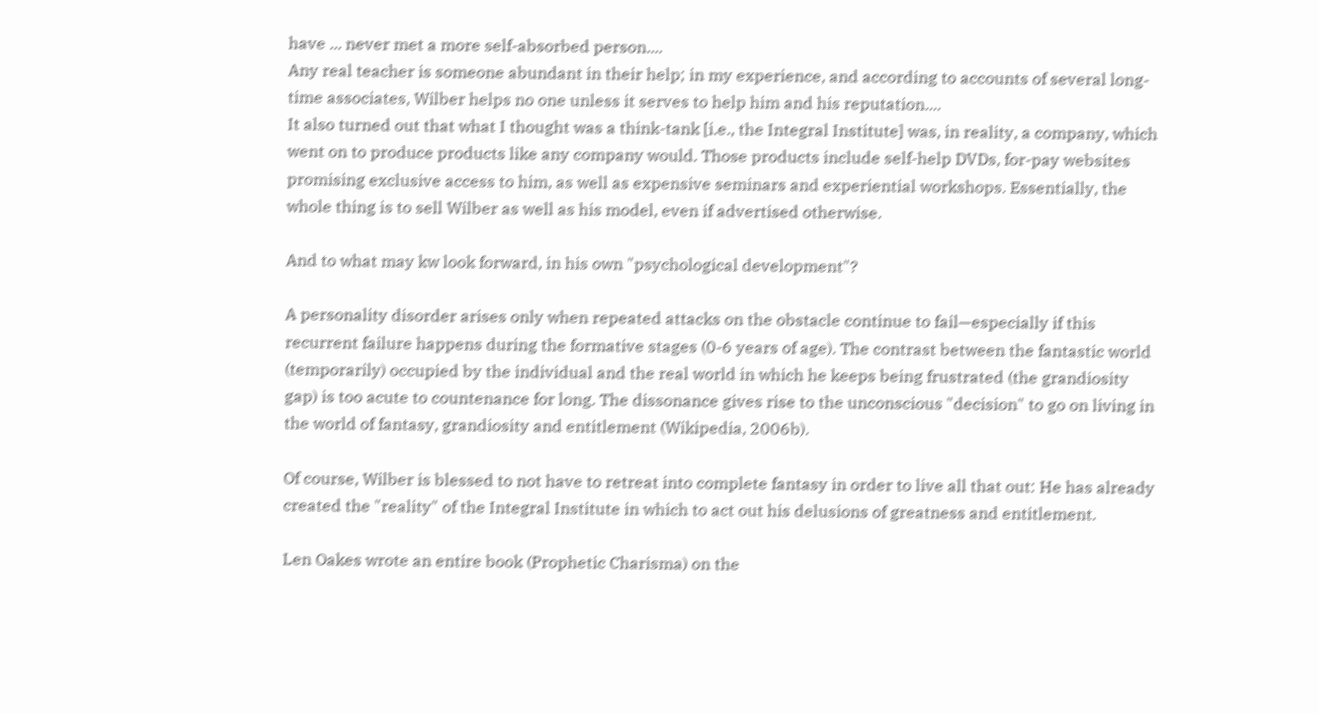have ... never met a more self-absorbed person....
Any real teacher is someone abundant in their help; in my experience, and according to accounts of several long-time associates, Wilber helps no one unless it serves to help him and his reputation....
It also turned out that what I thought was a think-tank [i.e., the Integral Institute] was, in reality, a company, which went on to produce products like any company would. Those products include self-help DVDs, for-pay websites promising exclusive access to him, as well as expensive seminars and experiential workshops. Essentially, the whole thing is to sell Wilber as well as his model, even if advertised otherwise.

And to what may kw look forward, in his own "psychological development"?

A personality disorder arises only when repeated attacks on the obstacle continue to fail—especially if this recurrent failure happens during the formative stages (0-6 years of age). The contrast between the fantastic world (temporarily) occupied by the individual and the real world in which he keeps being frustrated (the grandiosity gap) is too acute to countenance for long. The dissonance gives rise to the unconscious "decision" to go on living in the world of fantasy, grandiosity and entitlement (Wikipedia, 2006b).

Of course, Wilber is blessed to not have to retreat into complete fantasy in order to live all that out: He has already created the "reality" of the Integral Institute in which to act out his delusions of greatness and entitlement.

Len Oakes wrote an entire book (Prophetic Charisma) on the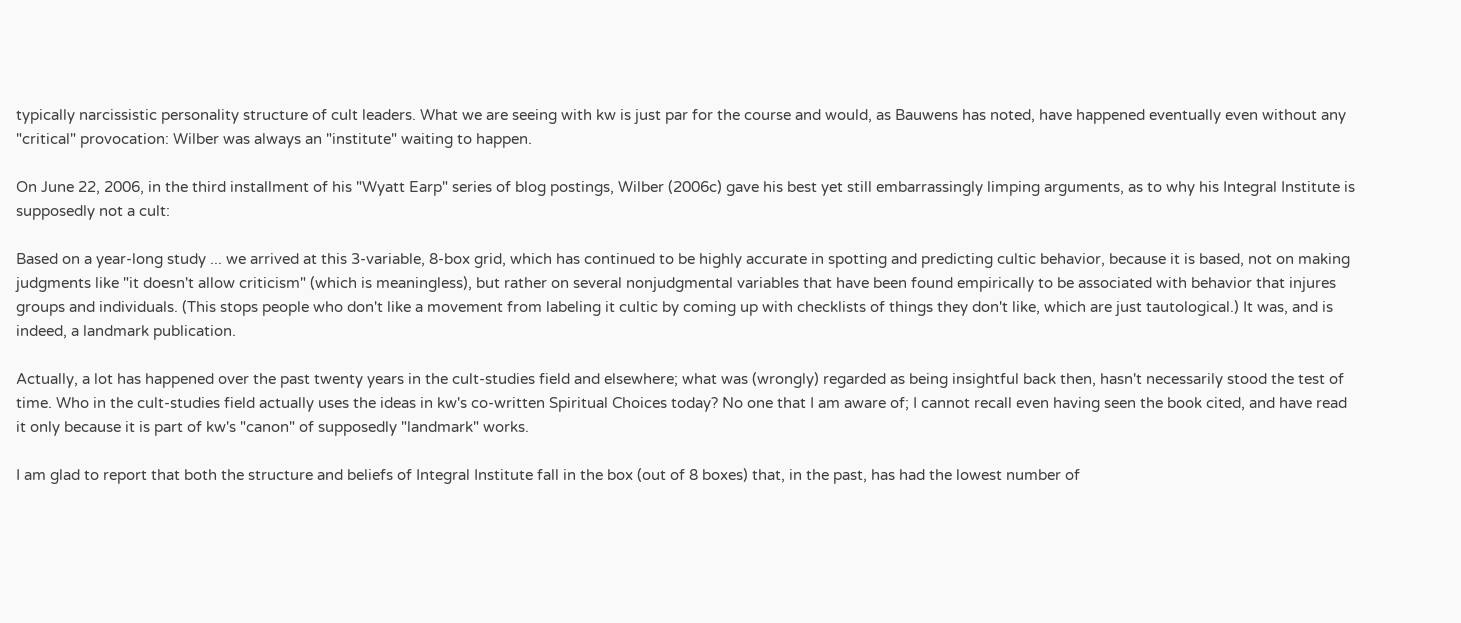typically narcissistic personality structure of cult leaders. What we are seeing with kw is just par for the course and would, as Bauwens has noted, have happened eventually even without any "critical" provocation: Wilber was always an "institute" waiting to happen.

On June 22, 2006, in the third installment of his "Wyatt Earp" series of blog postings, Wilber (2006c) gave his best yet still embarrassingly limping arguments, as to why his Integral Institute is supposedly not a cult:

Based on a year-long study ... we arrived at this 3-variable, 8-box grid, which has continued to be highly accurate in spotting and predicting cultic behavior, because it is based, not on making judgments like "it doesn't allow criticism" (which is meaningless), but rather on several nonjudgmental variables that have been found empirically to be associated with behavior that injures groups and individuals. (This stops people who don't like a movement from labeling it cultic by coming up with checklists of things they don't like, which are just tautological.) It was, and is indeed, a landmark publication.

Actually, a lot has happened over the past twenty years in the cult-studies field and elsewhere; what was (wrongly) regarded as being insightful back then, hasn't necessarily stood the test of time. Who in the cult-studies field actually uses the ideas in kw's co-written Spiritual Choices today? No one that I am aware of; I cannot recall even having seen the book cited, and have read it only because it is part of kw's "canon" of supposedly "landmark" works.

I am glad to report that both the structure and beliefs of Integral Institute fall in the box (out of 8 boxes) that, in the past, has had the lowest number of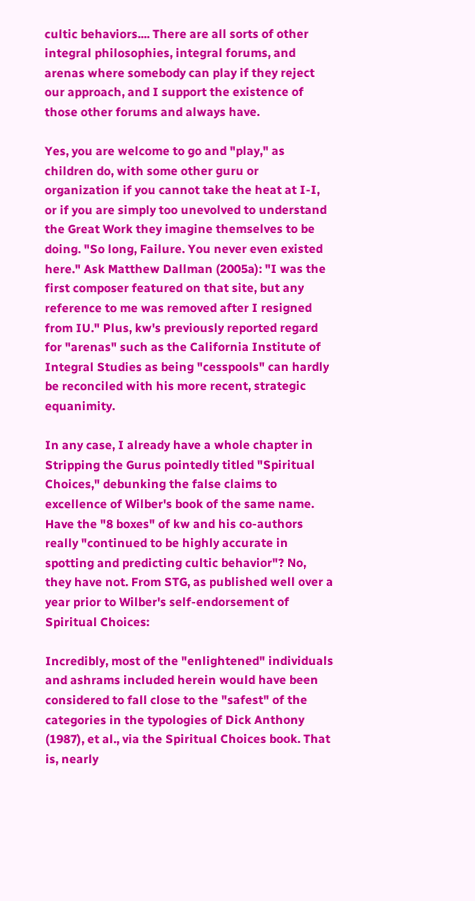cultic behaviors.... There are all sorts of other integral philosophies, integral forums, and arenas where somebody can play if they reject our approach, and I support the existence of those other forums and always have.

Yes, you are welcome to go and "play," as children do, with some other guru or organization if you cannot take the heat at I-I, or if you are simply too unevolved to understand the Great Work they imagine themselves to be doing. "So long, Failure. You never even existed here." Ask Matthew Dallman (2005a): "I was the first composer featured on that site, but any reference to me was removed after I resigned from IU." Plus, kw's previously reported regard for "arenas" such as the California Institute of Integral Studies as being "cesspools" can hardly be reconciled with his more recent, strategic equanimity.

In any case, I already have a whole chapter in Stripping the Gurus pointedly titled "Spiritual Choices," debunking the false claims to excellence of Wilber's book of the same name. Have the "8 boxes" of kw and his co-authors really "continued to be highly accurate in spotting and predicting cultic behavior"? No, they have not. From STG, as published well over a year prior to Wilber's self-endorsement of Spiritual Choices:

Incredibly, most of the "enlightened" individuals and ashrams included herein would have been considered to fall close to the "safest" of the categories in the typologies of Dick Anthony (1987), et al., via the Spiritual Choices book. That is, nearly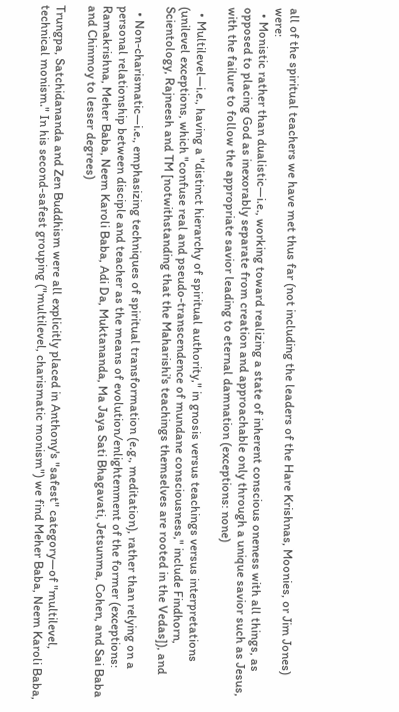all of the spiritual teachers we have met thus far (not including the leaders of the Hare Krishnas, Moonies, or Jim Jones) were:
  • Monistic rather than dualistic—i.e., working toward realizing a state of inherent conscious oneness with all things, as opposed to placing God as inexorably separate from creation and approachable only through a unique savior such as Jesus, with the failure to follow the appropriate savior leading to eternal damnation (exceptions: none)

  • Multilevel—i.e., having a "distinct hierarchy of spiritual authority," in gnosis versus teachings versus interpretations (unilevel exceptions, which "confuse real and pseudo-transcendence of mundane consciousness," include Findhorn, Scientology, Rajneesh and TM [notwithstanding that the Maharishi's teachings themselves are rooted in the Vedas]), and

  • Non-charismatic—i.e., emphasizing techniques of spiritual transformation (e.g., meditation), rather than relying on a personal relationship between disciple and teacher as the means of evolution/enlightenment of the former (exceptions: Ramakrishna, Meher Baba, Neem Karoli Baba, Adi Da, Muktananda, Ma Jaya Sati Bhagavati, Jetsunma, Cohen, and Sai Baba and Chinmoy to lesser degrees)

Trungpa, Satchidananda and Zen Buddhism were all explicitly placed in Anthony's "safest" category—of "multilevel, technical monism." In his second-safest grouping ("multilevel, charismatic monism") we find Meher Baba, Neem Karoli Baba,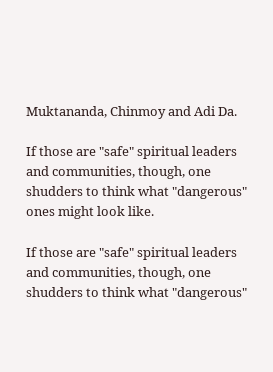Muktananda, Chinmoy and Adi Da.

If those are "safe" spiritual leaders and communities, though, one shudders to think what "dangerous" ones might look like.

If those are "safe" spiritual leaders and communities, though, one shudders to think what "dangerous"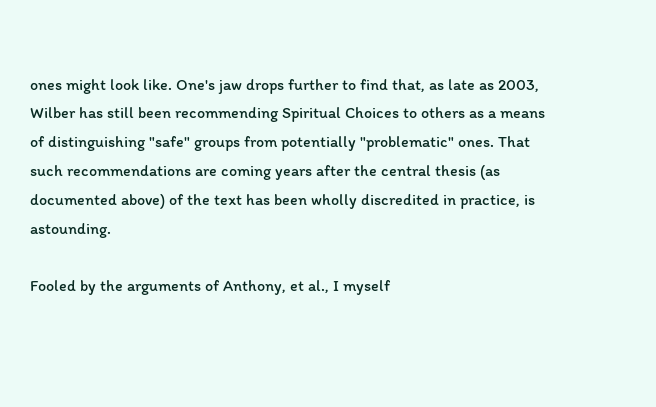ones might look like. One's jaw drops further to find that, as late as 2003, Wilber has still been recommending Spiritual Choices to others as a means of distinguishing "safe" groups from potentially "problematic" ones. That such recommendations are coming years after the central thesis (as documented above) of the text has been wholly discredited in practice, is astounding.

Fooled by the arguments of Anthony, et al., I myself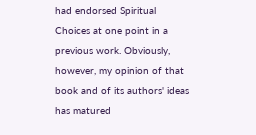had endorsed Spiritual Choices at one point in a previous work. Obviously, however, my opinion of that book and of its authors' ideas has matured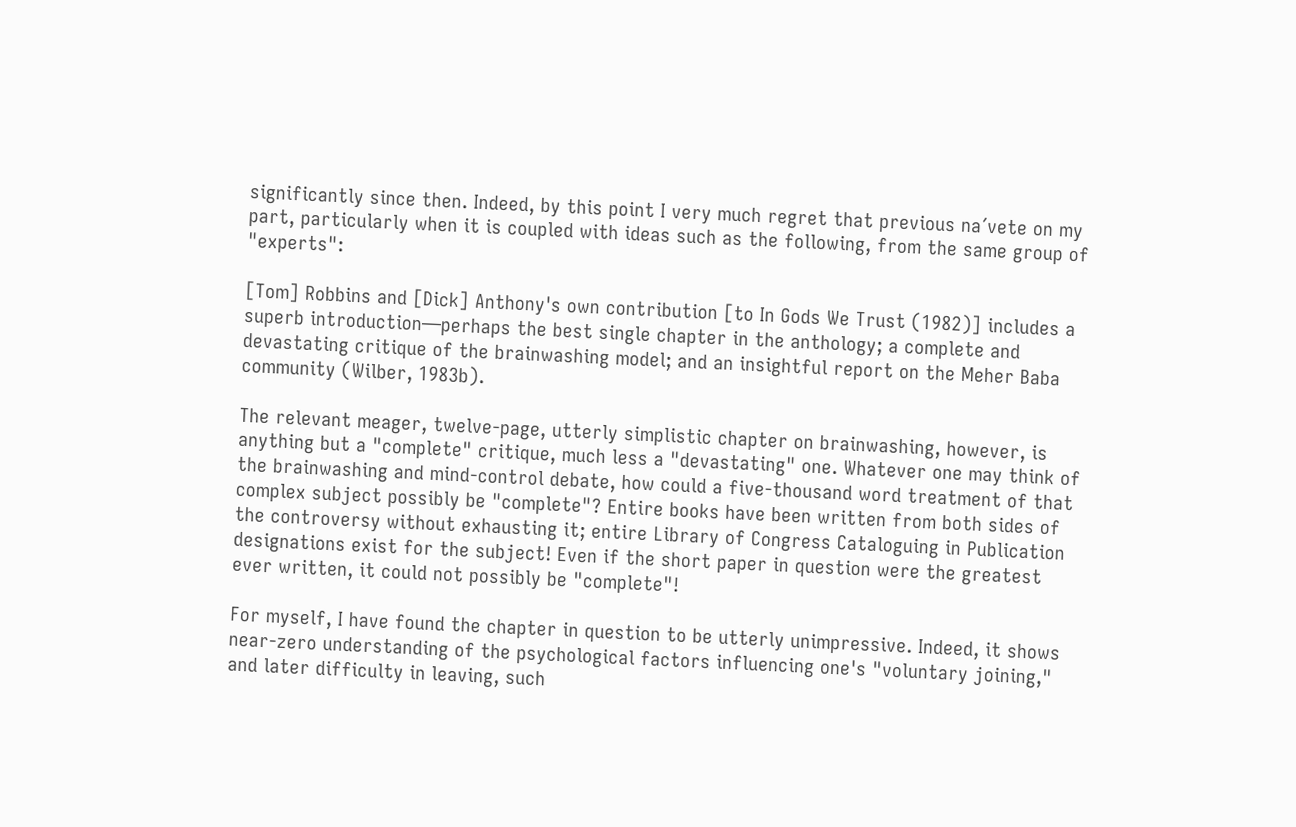significantly since then. Indeed, by this point I very much regret that previous na´vete on my part, particularly when it is coupled with ideas such as the following, from the same group of "experts":

[Tom] Robbins and [Dick] Anthony's own contribution [to In Gods We Trust (1982)] includes a superb introduction—perhaps the best single chapter in the anthology; a complete and devastating critique of the brainwashing model; and an insightful report on the Meher Baba community (Wilber, 1983b).

The relevant meager, twelve-page, utterly simplistic chapter on brainwashing, however, is anything but a "complete" critique, much less a "devastating" one. Whatever one may think of the brainwashing and mind-control debate, how could a five-thousand word treatment of that complex subject possibly be "complete"? Entire books have been written from both sides of the controversy without exhausting it; entire Library of Congress Cataloguing in Publication designations exist for the subject! Even if the short paper in question were the greatest ever written, it could not possibly be "complete"!

For myself, I have found the chapter in question to be utterly unimpressive. Indeed, it shows near-zero understanding of the psychological factors influencing one's "voluntary joining," and later difficulty in leaving, such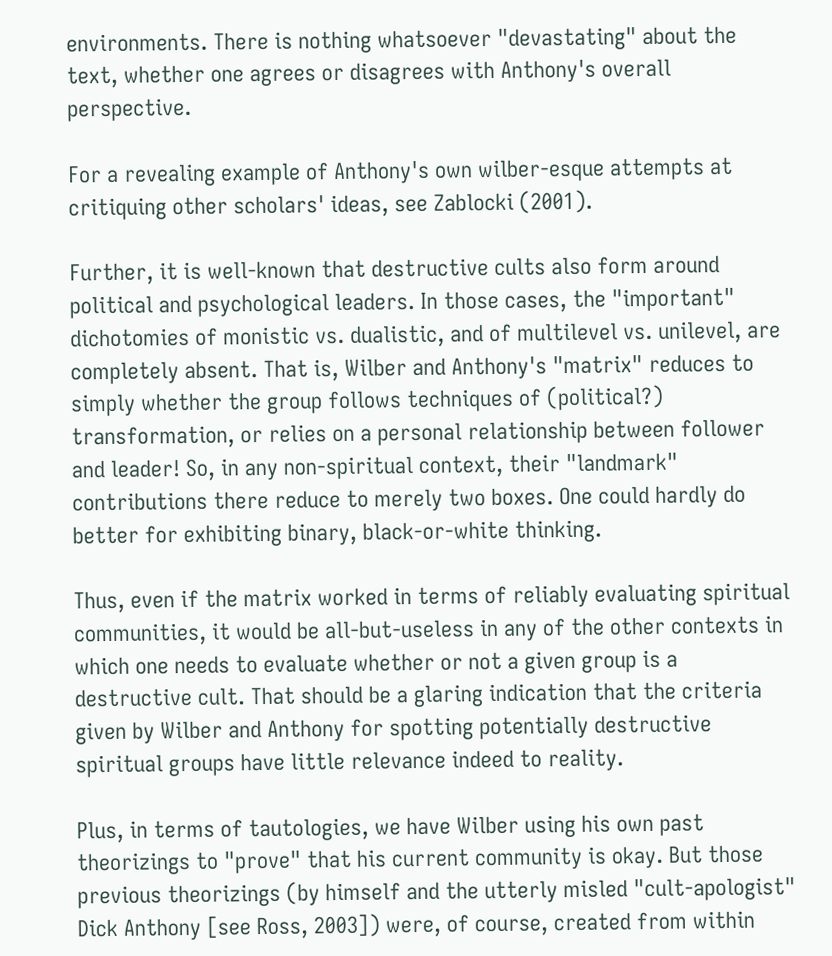environments. There is nothing whatsoever "devastating" about the text, whether one agrees or disagrees with Anthony's overall perspective.

For a revealing example of Anthony's own wilber-esque attempts at critiquing other scholars' ideas, see Zablocki (2001).

Further, it is well-known that destructive cults also form around political and psychological leaders. In those cases, the "important" dichotomies of monistic vs. dualistic, and of multilevel vs. unilevel, are completely absent. That is, Wilber and Anthony's "matrix" reduces to simply whether the group follows techniques of (political?) transformation, or relies on a personal relationship between follower and leader! So, in any non-spiritual context, their "landmark" contributions there reduce to merely two boxes. One could hardly do better for exhibiting binary, black-or-white thinking.

Thus, even if the matrix worked in terms of reliably evaluating spiritual communities, it would be all-but-useless in any of the other contexts in which one needs to evaluate whether or not a given group is a destructive cult. That should be a glaring indication that the criteria given by Wilber and Anthony for spotting potentially destructive spiritual groups have little relevance indeed to reality.

Plus, in terms of tautologies, we have Wilber using his own past theorizings to "prove" that his current community is okay. But those previous theorizings (by himself and the utterly misled "cult-apologist" Dick Anthony [see Ross, 2003]) were, of course, created from within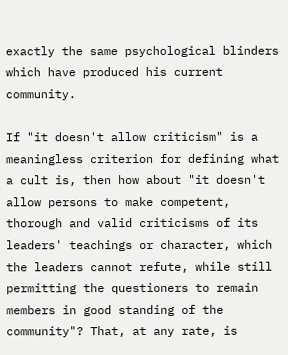exactly the same psychological blinders which have produced his current community.

If "it doesn't allow criticism" is a meaningless criterion for defining what a cult is, then how about "it doesn't allow persons to make competent, thorough and valid criticisms of its leaders' teachings or character, which the leaders cannot refute, while still permitting the questioners to remain members in good standing of the community"? That, at any rate, is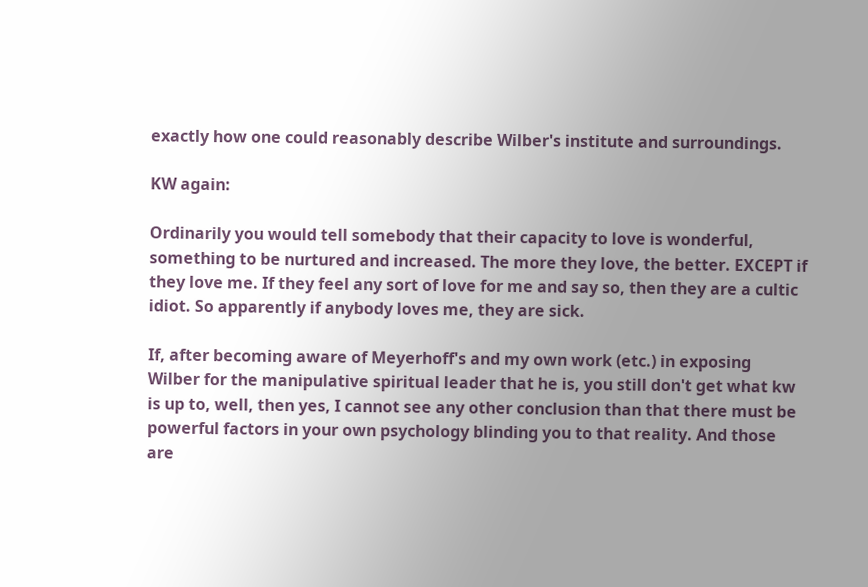exactly how one could reasonably describe Wilber's institute and surroundings.

KW again:

Ordinarily you would tell somebody that their capacity to love is wonderful, something to be nurtured and increased. The more they love, the better. EXCEPT if they love me. If they feel any sort of love for me and say so, then they are a cultic idiot. So apparently if anybody loves me, they are sick.

If, after becoming aware of Meyerhoff's and my own work (etc.) in exposing Wilber for the manipulative spiritual leader that he is, you still don't get what kw is up to, well, then yes, I cannot see any other conclusion than that there must be powerful factors in your own psychology blinding you to that reality. And those are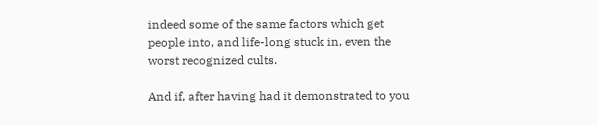indeed some of the same factors which get people into, and life-long stuck in, even the worst recognized cults.

And if, after having had it demonstrated to you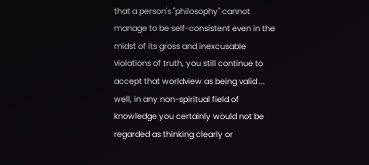that a person's "philosophy" cannot manage to be self-consistent even in the midst of its gross and inexcusable violations of truth, you still continue to accept that worldview as being valid ... well, in any non-spiritual field of knowledge you certainly would not be regarded as thinking clearly or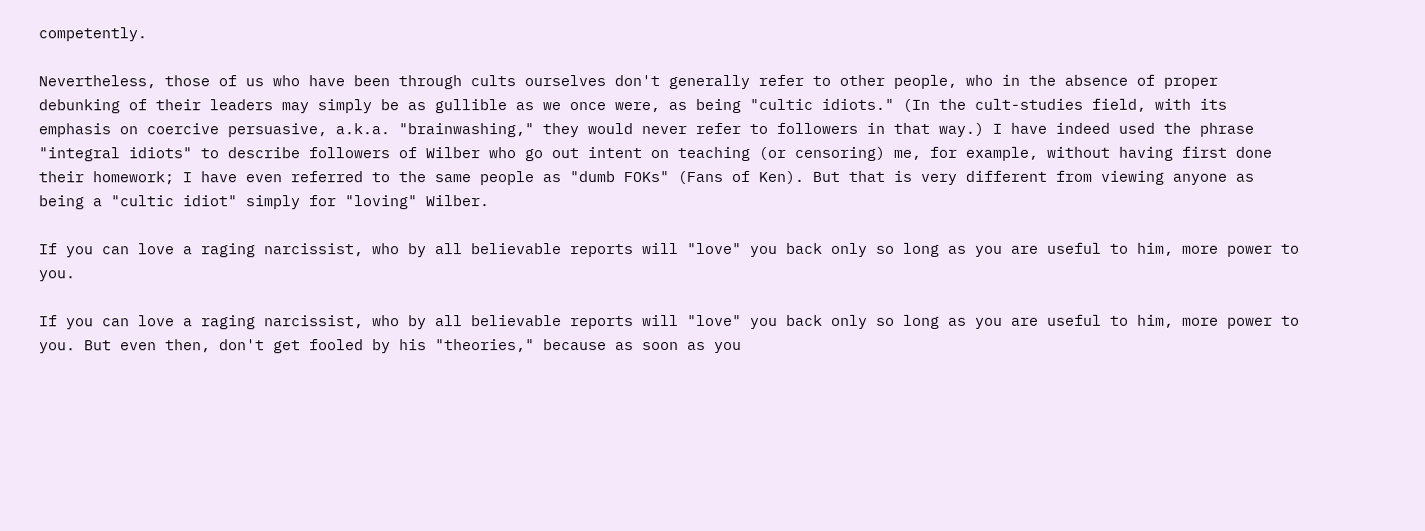competently.

Nevertheless, those of us who have been through cults ourselves don't generally refer to other people, who in the absence of proper debunking of their leaders may simply be as gullible as we once were, as being "cultic idiots." (In the cult-studies field, with its emphasis on coercive persuasive, a.k.a. "brainwashing," they would never refer to followers in that way.) I have indeed used the phrase "integral idiots" to describe followers of Wilber who go out intent on teaching (or censoring) me, for example, without having first done their homework; I have even referred to the same people as "dumb FOKs" (Fans of Ken). But that is very different from viewing anyone as being a "cultic idiot" simply for "loving" Wilber.

If you can love a raging narcissist, who by all believable reports will "love" you back only so long as you are useful to him, more power to you.

If you can love a raging narcissist, who by all believable reports will "love" you back only so long as you are useful to him, more power to you. But even then, don't get fooled by his "theories," because as soon as you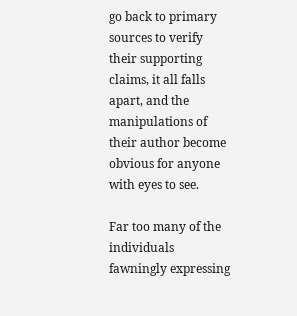go back to primary sources to verify their supporting claims, it all falls apart, and the manipulations of their author become obvious for anyone with eyes to see.

Far too many of the individuals fawningly expressing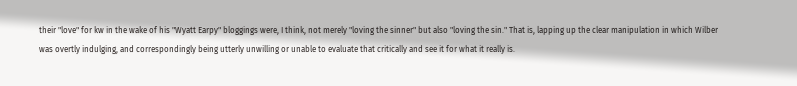their "love" for kw in the wake of his "Wyatt Earpy" bloggings were, I think, not merely "loving the sinner" but also "loving the sin." That is, lapping up the clear manipulation in which Wilber was overtly indulging, and correspondingly being utterly unwilling or unable to evaluate that critically and see it for what it really is.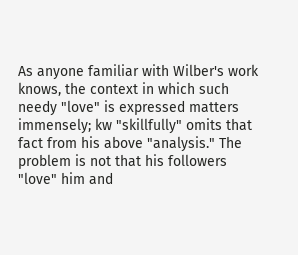As anyone familiar with Wilber's work knows, the context in which such needy "love" is expressed matters immensely; kw "skillfully" omits that fact from his above "analysis." The problem is not that his followers "love" him and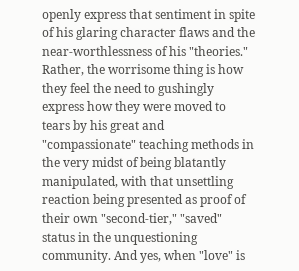openly express that sentiment in spite of his glaring character flaws and the near-worthlessness of his "theories." Rather, the worrisome thing is how they feel the need to gushingly express how they were moved to tears by his great and "compassionate" teaching methods in the very midst of being blatantly manipulated, with that unsettling reaction being presented as proof of their own "second-tier," "saved" status in the unquestioning community. And yes, when "love" is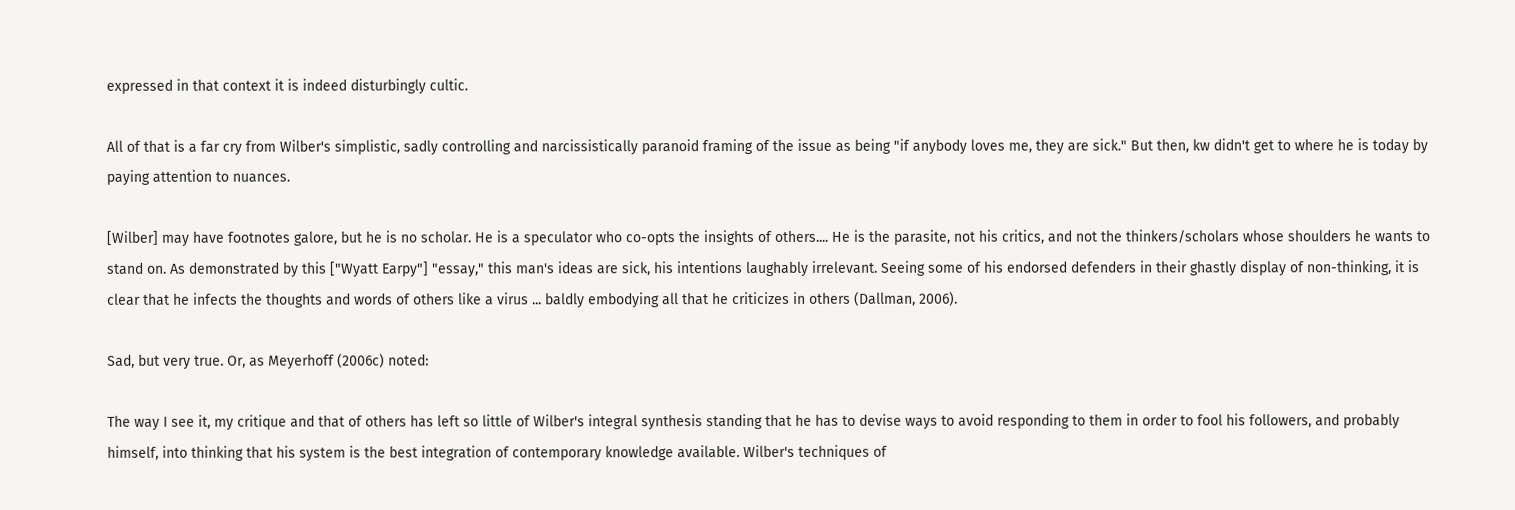expressed in that context it is indeed disturbingly cultic.

All of that is a far cry from Wilber's simplistic, sadly controlling and narcissistically paranoid framing of the issue as being "if anybody loves me, they are sick." But then, kw didn't get to where he is today by paying attention to nuances.

[Wilber] may have footnotes galore, but he is no scholar. He is a speculator who co-opts the insights of others.... He is the parasite, not his critics, and not the thinkers/scholars whose shoulders he wants to stand on. As demonstrated by this ["Wyatt Earpy"] "essay," this man's ideas are sick, his intentions laughably irrelevant. Seeing some of his endorsed defenders in their ghastly display of non-thinking, it is clear that he infects the thoughts and words of others like a virus ... baldly embodying all that he criticizes in others (Dallman, 2006).

Sad, but very true. Or, as Meyerhoff (2006c) noted:

The way I see it, my critique and that of others has left so little of Wilber's integral synthesis standing that he has to devise ways to avoid responding to them in order to fool his followers, and probably himself, into thinking that his system is the best integration of contemporary knowledge available. Wilber's techniques of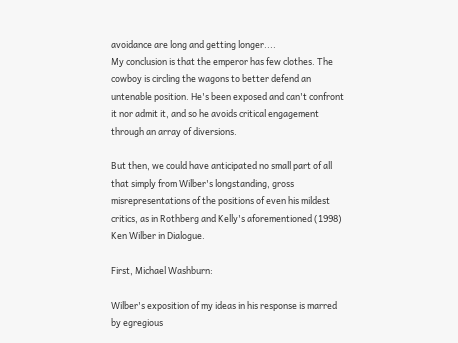avoidance are long and getting longer....
My conclusion is that the emperor has few clothes. The cowboy is circling the wagons to better defend an untenable position. He's been exposed and can't confront it nor admit it, and so he avoids critical engagement through an array of diversions.

But then, we could have anticipated no small part of all that simply from Wilber's longstanding, gross misrepresentations of the positions of even his mildest critics, as in Rothberg and Kelly's aforementioned (1998) Ken Wilber in Dialogue.

First, Michael Washburn:

Wilber's exposition of my ideas in his response is marred by egregious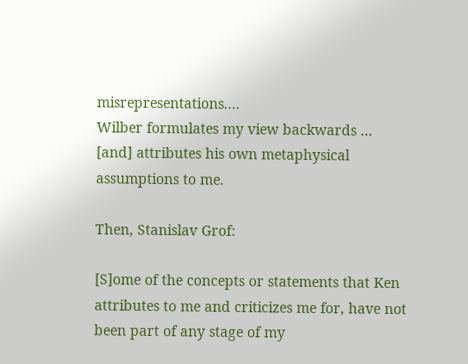misrepresentations....
Wilber formulates my view backwards ... [and] attributes his own metaphysical assumptions to me.

Then, Stanislav Grof:

[S]ome of the concepts or statements that Ken attributes to me and criticizes me for, have not been part of any stage of my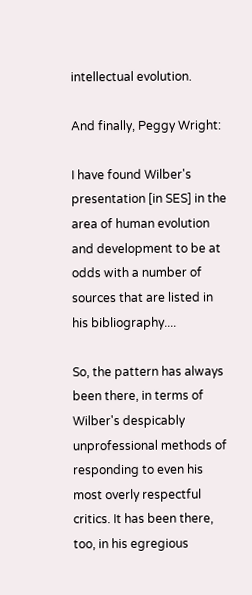intellectual evolution.

And finally, Peggy Wright:

I have found Wilber's presentation [in SES] in the area of human evolution and development to be at odds with a number of sources that are listed in his bibliography....

So, the pattern has always been there, in terms of Wilber's despicably unprofessional methods of responding to even his most overly respectful critics. It has been there, too, in his egregious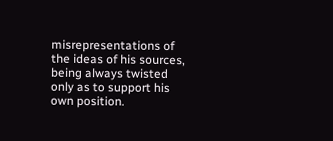misrepresentations of the ideas of his sources, being always twisted only as to support his own position.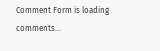Comment Form is loading comments...